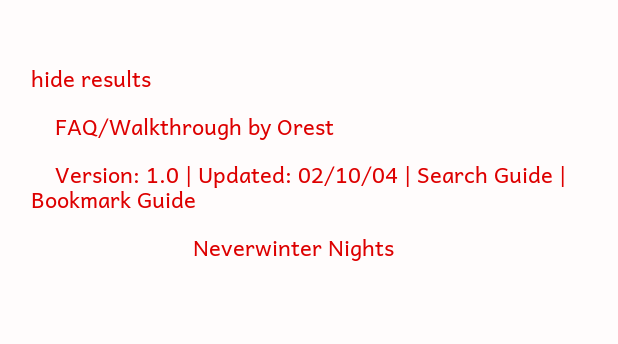hide results

    FAQ/Walkthrough by Orest

    Version: 1.0 | Updated: 02/10/04 | Search Guide | Bookmark Guide

                           Neverwinter Nights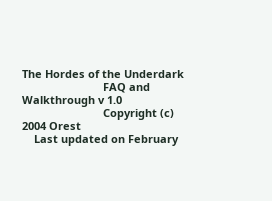The Hordes of the Underdark
                           FAQ and Walkthrough v 1.0
                           Copyright (c) 2004 Orest
    Last updated on February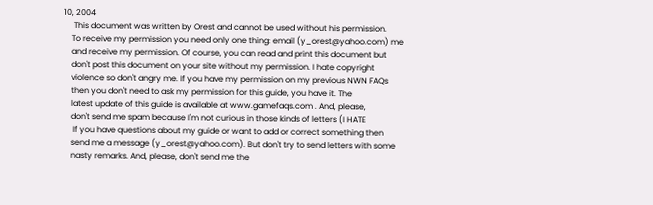10, 2004
     This document was written by Orest and cannot be used without his permission.
    To receive my permission you need only one thing: email (y_orest@yahoo.com) me
    and receive my permission. Of course, you can read and print this document but
    don't post this document on your site without my permission. I hate copyright
    violence so don't angry me. If you have my permission on my previous NWN FAQs
    then you don't need to ask my permission for this guide, you have it. The
    latest update of this guide is available at www.gamefaqs.com . And, please,
    don't send me spam because I'm not curious in those kinds of letters (I HATE
     If you have questions about my guide or want to add or correct something then
    send me a message (y_orest@yahoo.com). But don't try to send letters with some
    nasty remarks. And, please, don't send me the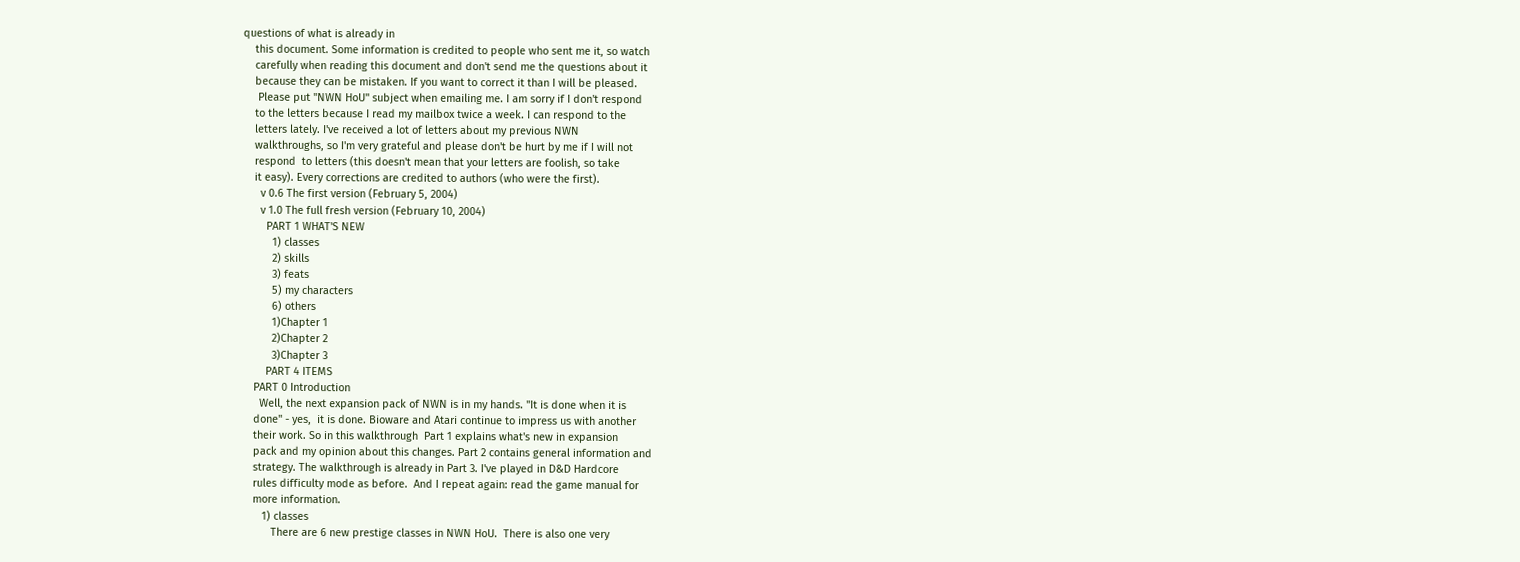questions of what is already in
    this document. Some information is credited to people who sent me it, so watch
    carefully when reading this document and don't send me the questions about it
    because they can be mistaken. If you want to correct it than I will be pleased.
     Please put "NWN HoU" subject when emailing me. I am sorry if I don't respond
    to the letters because I read my mailbox twice a week. I can respond to the
    letters lately. I've received a lot of letters about my previous NWN
    walkthroughs, so I'm very grateful and please don't be hurt by me if I will not
    respond  to letters (this doesn't mean that your letters are foolish, so take
    it easy). Every corrections are credited to authors (who were the first).
      v 0.6 The first version (February 5, 2004)
      v 1.0 The full fresh version (February 10, 2004)
        PART 1 WHAT'S NEW
          1) classes
          2) skills
          3) feats
          5) my characters
          6) others
          1)Chapter 1
          2)Chapter 2
          3)Chapter 3
        PART 4 ITEMS
    PART 0 Introduction
      Well, the next expansion pack of NWN is in my hands. "It is done when it is
    done" - yes,  it is done. Bioware and Atari continue to impress us with another
    their work. So in this walkthrough  Part 1 explains what's new in expansion
    pack and my opinion about this changes. Part 2 contains general information and
    strategy. The walkthrough is already in Part 3. I've played in D&D Hardcore
    rules difficulty mode as before.  And I repeat again: read the game manual for
    more information.
       1) classes
          There are 6 new prestige classes in NWN HoU.  There is also one very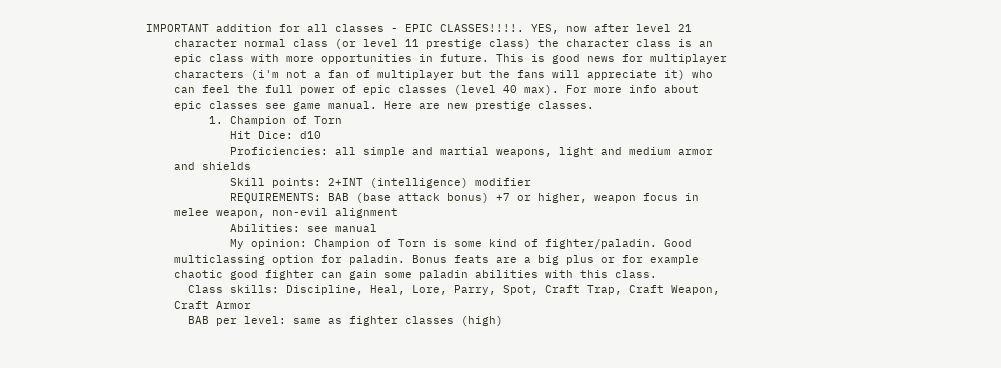IMPORTANT addition for all classes - EPIC CLASSES!!!!. YES, now after level 21
    character normal class (or level 11 prestige class) the character class is an
    epic class with more opportunities in future. This is good news for multiplayer
    characters (i'm not a fan of multiplayer but the fans will appreciate it) who
    can feel the full power of epic classes (level 40 max). For more info about
    epic classes see game manual. Here are new prestige classes.
         1. Champion of Torn
            Hit Dice: d10
            Proficiencies: all simple and martial weapons, light and medium armor
    and shields
            Skill points: 2+INT (intelligence) modifier
            REQUIREMENTS: BAB (base attack bonus) +7 or higher, weapon focus in
    melee weapon, non-evil alignment
            Abilities: see manual
            My opinion: Champion of Torn is some kind of fighter/paladin. Good
    multiclassing option for paladin. Bonus feats are a big plus or for example
    chaotic good fighter can gain some paladin abilities with this class.
      Class skills: Discipline, Heal, Lore, Parry, Spot, Craft Trap, Craft Weapon,
    Craft Armor
      BAB per level: same as fighter classes (high)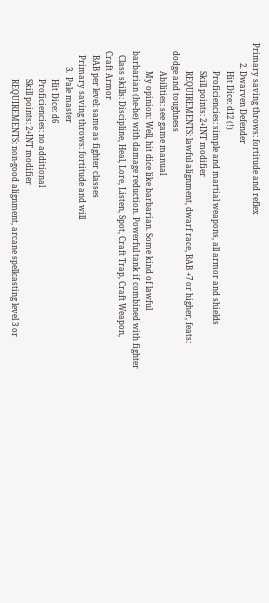Primary saving throws: fortitude and reflex
          2. Dwarven Defender
              Hit Dice: d12 (!)
              Proficiencies: simple and martial weapons, all armor and shields
              Skill points: 2+INT modifier
              REQUIREMENTS: lawful alignment, dwarf race, BAB +7 or higher, feats:
    dodge and toughness
              Abilities: see game manual
              My opinion: Well, hit dice like barbarian. Some kind of lawful
    barbarian (he-he) with damage reduction. Powerful tank if combined with fighter
      Class skills: Discipline, Heal, Lore, Listen, Spot, Craft Trap, Craft Weapon,
    Craft Armor
      BAB per level: same as fighter classes
      Primary saving throws: fortitude and will
            3.  Pale master
                  Hit Dice: d6
                  Proficiencies: no additional
                  Skill points: 2+INT modifier
                  REQUIREMENTS: non-good alignment, arcane spellcasting level 3 or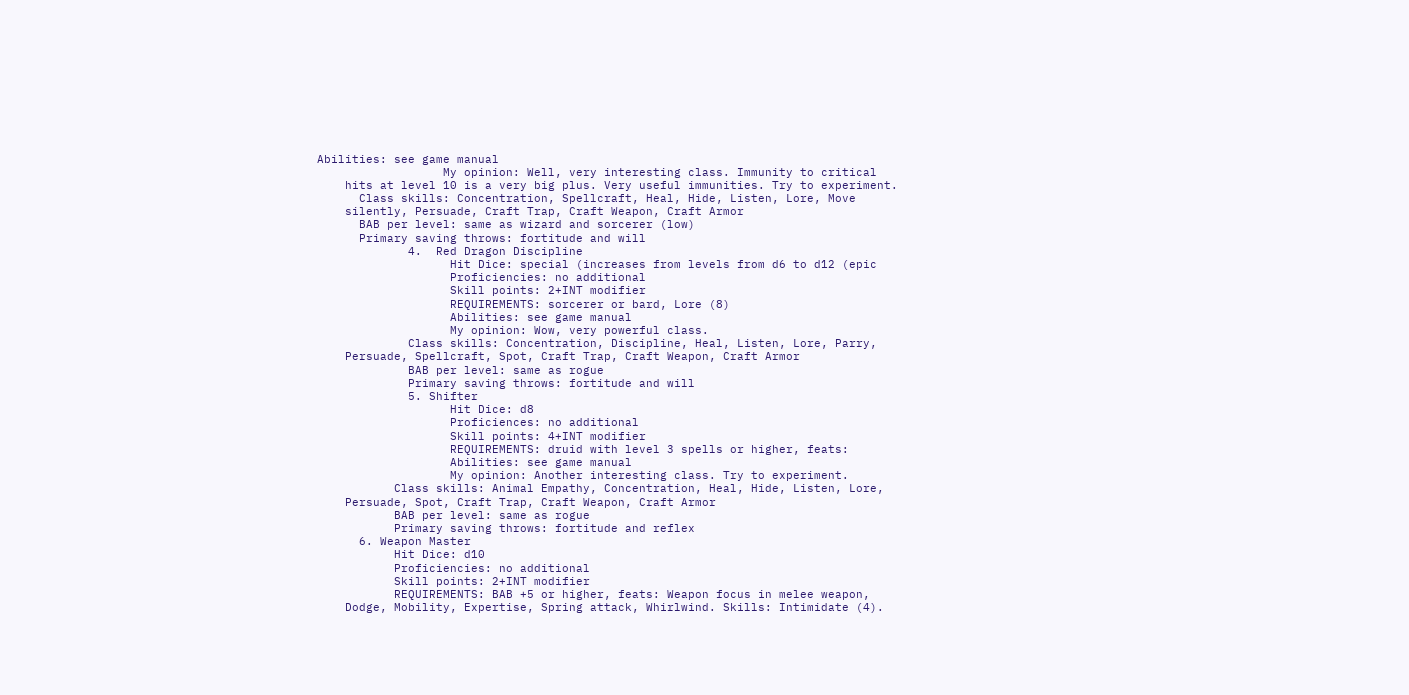Abilities: see game manual
                  My opinion: Well, very interesting class. Immunity to critical
    hits at level 10 is a very big plus. Very useful immunities. Try to experiment.
      Class skills: Concentration, Spellcraft, Heal, Hide, Listen, Lore, Move
    silently, Persuade, Craft Trap, Craft Weapon, Craft Armor
      BAB per level: same as wizard and sorcerer (low)
      Primary saving throws: fortitude and will
             4.  Red Dragon Discipline
                   Hit Dice: special (increases from levels from d6 to d12 (epic
                   Proficiencies: no additional
                   Skill points: 2+INT modifier
                   REQUIREMENTS: sorcerer or bard, Lore (8)
                   Abilities: see game manual
                   My opinion: Wow, very powerful class.
             Class skills: Concentration, Discipline, Heal, Listen, Lore, Parry,
    Persuade, Spellcraft, Spot, Craft Trap, Craft Weapon, Craft Armor
             BAB per level: same as rogue
             Primary saving throws: fortitude and will
             5. Shifter
                   Hit Dice: d8
                   Proficiences: no additional
                   Skill points: 4+INT modifier
                   REQUIREMENTS: druid with level 3 spells or higher, feats:
                   Abilities: see game manual
                   My opinion: Another interesting class. Try to experiment.
           Class skills: Animal Empathy, Concentration, Heal, Hide, Listen, Lore,
    Persuade, Spot, Craft Trap, Craft Weapon, Craft Armor
           BAB per level: same as rogue
           Primary saving throws: fortitude and reflex
      6. Weapon Master
           Hit Dice: d10
           Proficiencies: no additional
           Skill points: 2+INT modifier
           REQUIREMENTS: BAB +5 or higher, feats: Weapon focus in melee weapon,
    Dodge, Mobility, Expertise, Spring attack, Whirlwind. Skills: Intimidate (4).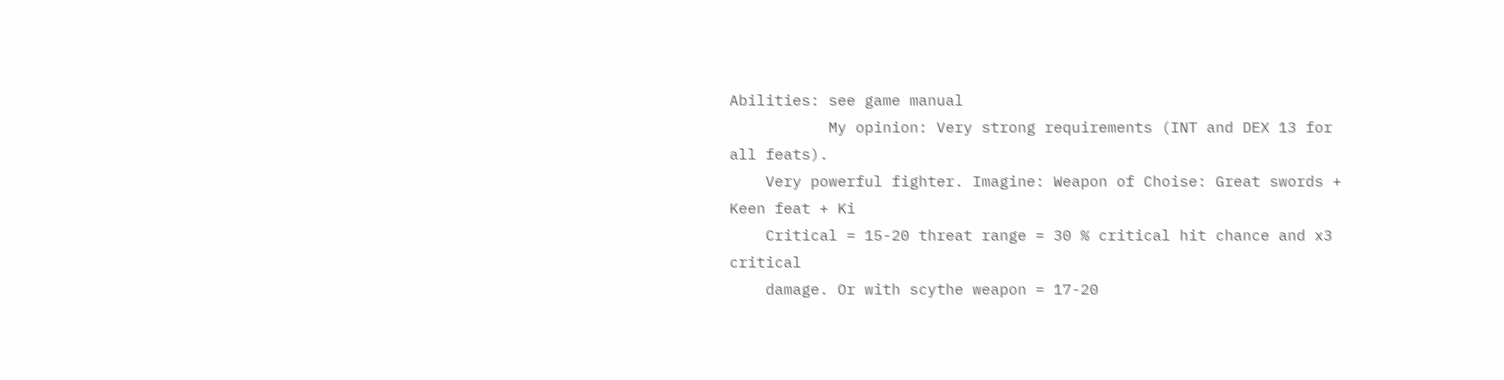Abilities: see game manual
           My opinion: Very strong requirements (INT and DEX 13 for all feats).
    Very powerful fighter. Imagine: Weapon of Choise: Great swords + Keen feat + Ki
    Critical = 15-20 threat range = 30 % critical hit chance and x3 critical
    damage. Or with scythe weapon = 17-20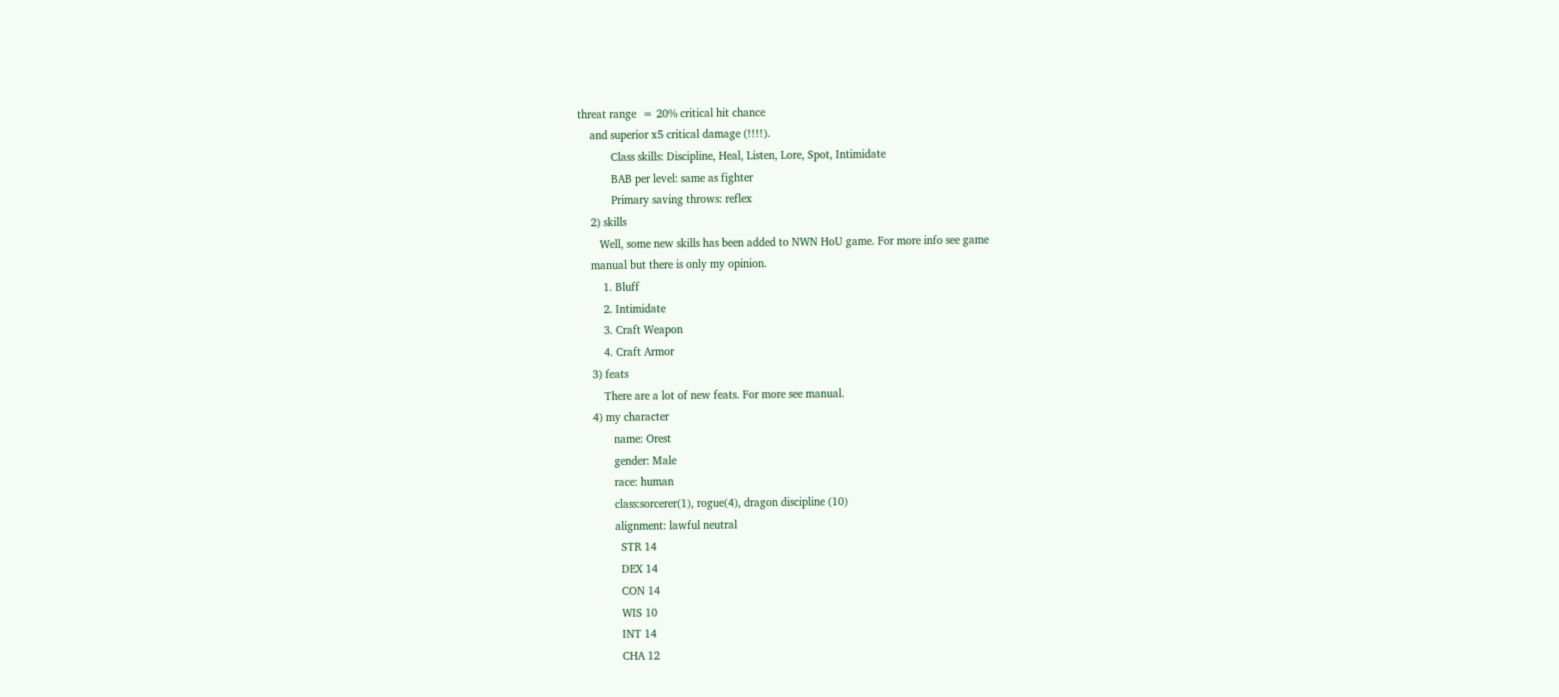threat range  = 20% critical hit chance
    and superior x5 critical damage (!!!!).
           Class skills: Discipline, Heal, Listen, Lore, Spot, Intimidate
           BAB per level: same as fighter
           Primary saving throws: reflex
    2) skills
       Well, some new skills has been added to NWN HoU game. For more info see game
    manual but there is only my opinion.
        1. Bluff
        2. Intimidate
        3. Craft Weapon
        4. Craft Armor
    3) feats
        There are a lot of new feats. For more see manual.
    4) my character
           name: Orest
           gender: Male
           race: human
           class:sorcerer(1), rogue(4), dragon discipline (10)
           alignment: lawful neutral
             STR 14
             DEX 14
             CON 14
             WIS 10
             INT 14
             CHA 12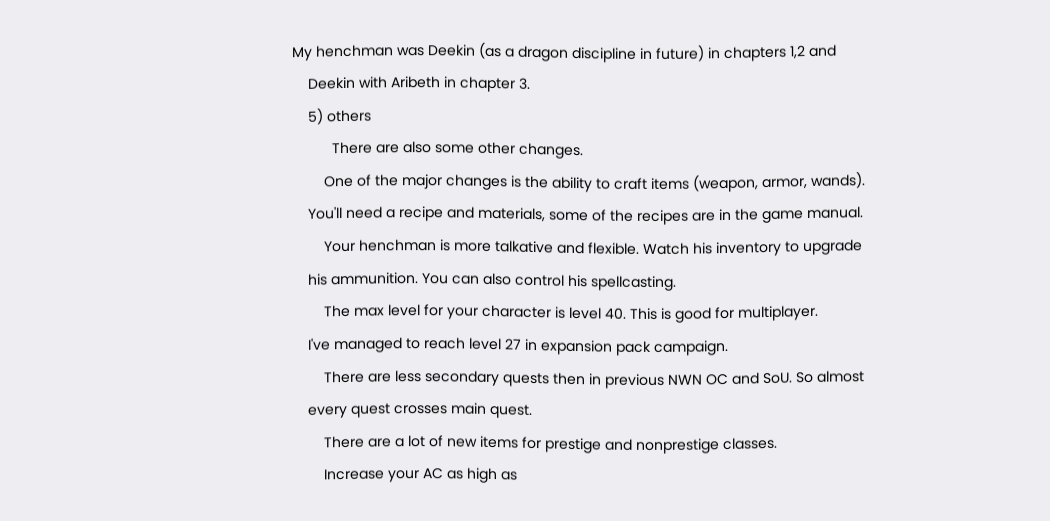My henchman was Deekin (as a dragon discipline in future) in chapters 1,2 and
    Deekin with Aribeth in chapter 3.
    5) others
          There are also some other changes.
        One of the major changes is the ability to craft items (weapon, armor, wands).
    You'll need a recipe and materials, some of the recipes are in the game manual.
        Your henchman is more talkative and flexible. Watch his inventory to upgrade
    his ammunition. You can also control his spellcasting.
        The max level for your character is level 40. This is good for multiplayer.
    I've managed to reach level 27 in expansion pack campaign.
        There are less secondary quests then in previous NWN OC and SoU. So almost
    every quest crosses main quest.
        There are a lot of new items for prestige and nonprestige classes.
        Increase your AC as high as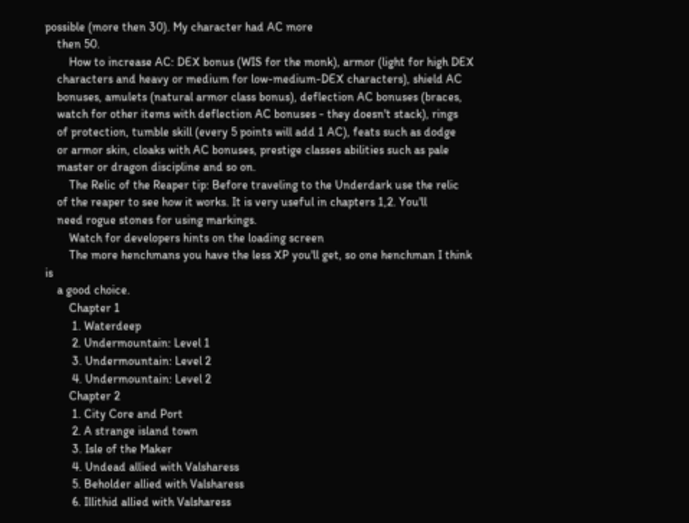possible (more then 30). My character had AC more
    then 50.
        How to increase AC: DEX bonus (WIS for the monk), armor (light for high DEX
    characters and heavy or medium for low-medium-DEX characters), shield AC
    bonuses, amulets (natural armor class bonus), deflection AC bonuses (braces,
    watch for other items with deflection AC bonuses - they doesn't stack), rings
    of protection, tumble skill (every 5 points will add 1 AC), feats such as dodge
    or armor skin, cloaks with AC bonuses, prestige classes abilities such as pale
    master or dragon discipline and so on.
        The Relic of the Reaper tip: Before traveling to the Underdark use the relic
    of the reaper to see how it works. It is very useful in chapters 1,2. You'll
    need rogue stones for using markings.
        Watch for developers hints on the loading screen
        The more henchmans you have the less XP you'll get, so one henchman I think is
    a good choice.
        Chapter 1
         1. Waterdeep
         2. Undermountain: Level 1
         3. Undermountain: Level 2
         4. Undermountain: Level 2
        Chapter 2
         1. City Core and Port
         2. A strange island town
         3. Isle of the Maker
         4. Undead allied with Valsharess
         5. Beholder allied with Valsharess
         6. Illithid allied with Valsharess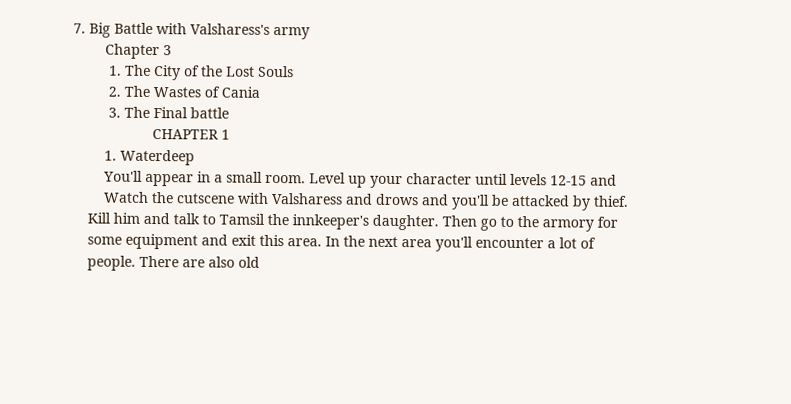7. Big Battle with Valsharess's army
        Chapter 3
         1. The City of the Lost Souls
         2. The Wastes of Cania
         3. The Final battle
                    CHAPTER 1
        1. Waterdeep
        You'll appear in a small room. Level up your character until levels 12-15 and
        Watch the cutscene with Valsharess and drows and you'll be attacked by thief.
    Kill him and talk to Tamsil the innkeeper's daughter. Then go to the armory for
    some equipment and exit this area. In the next area you'll encounter a lot of
    people. There are also old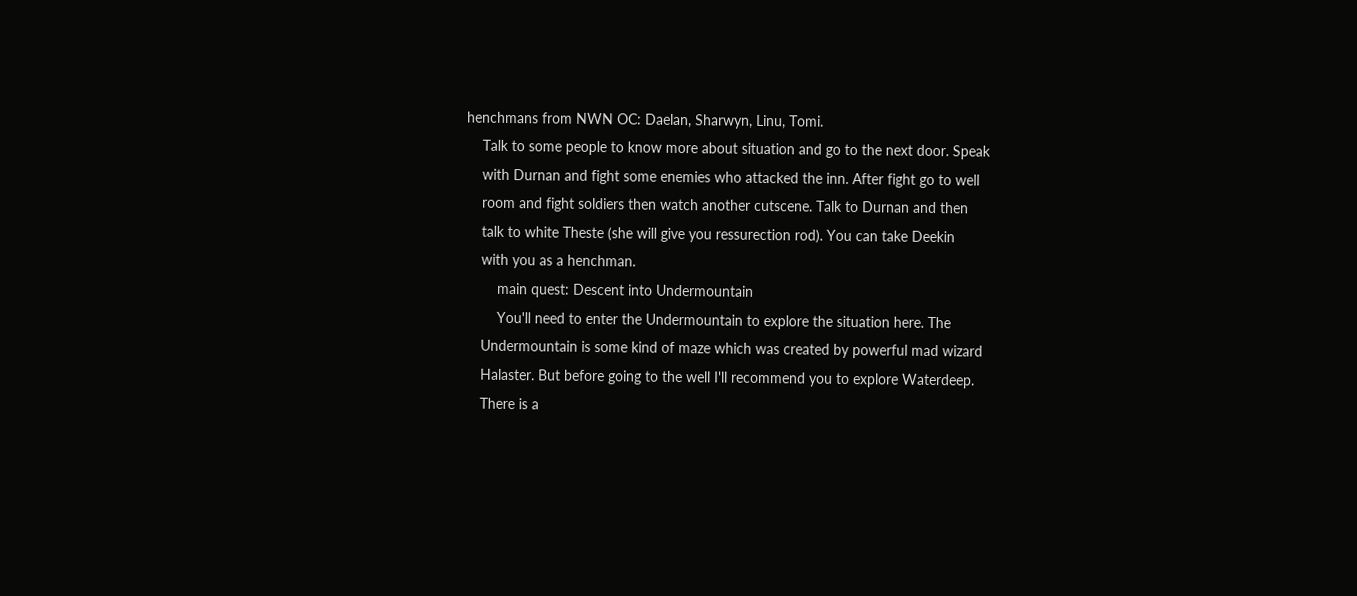henchmans from NWN OC: Daelan, Sharwyn, Linu, Tomi.
    Talk to some people to know more about situation and go to the next door. Speak
    with Durnan and fight some enemies who attacked the inn. After fight go to well
    room and fight soldiers then watch another cutscene. Talk to Durnan and then
    talk to white Theste (she will give you ressurection rod). You can take Deekin
    with you as a henchman.
        main quest: Descent into Undermountain
        You'll need to enter the Undermountain to explore the situation here. The
    Undermountain is some kind of maze which was created by powerful mad wizard
    Halaster. But before going to the well I'll recommend you to explore Waterdeep.
    There is a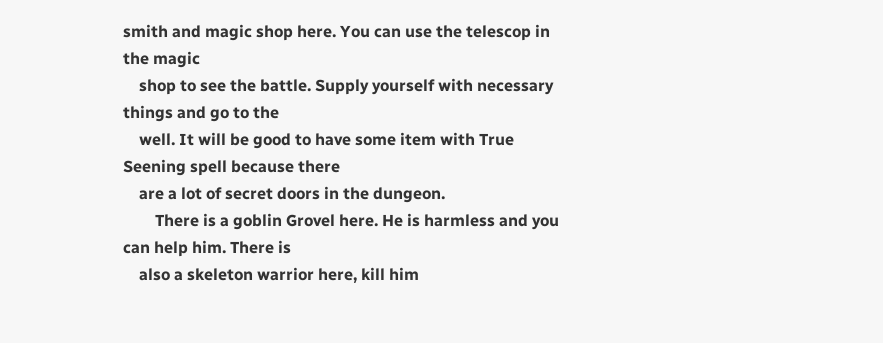smith and magic shop here. You can use the telescop in the magic
    shop to see the battle. Supply yourself with necessary things and go to the
    well. It will be good to have some item with True Seening spell because there
    are a lot of secret doors in the dungeon.
        There is a goblin Grovel here. He is harmless and you can help him. There is
    also a skeleton warrior here, kill him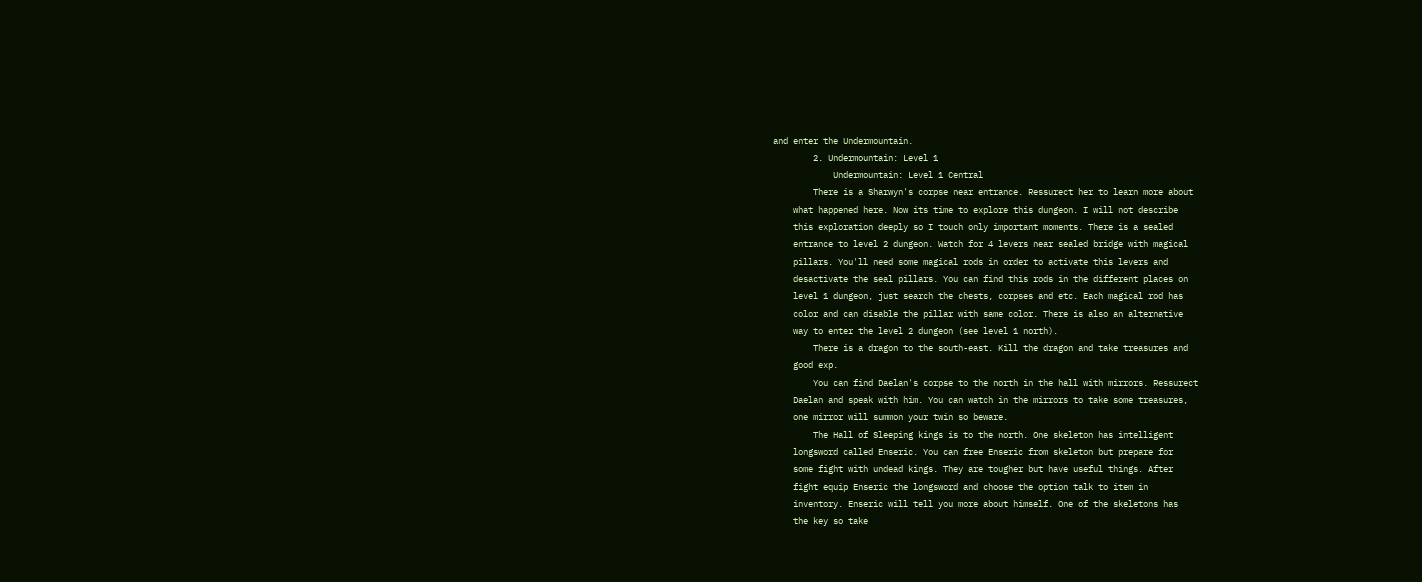and enter the Undermountain.
        2. Undermountain: Level 1
            Undermountain: Level 1 Central
        There is a Sharwyn's corpse near entrance. Ressurect her to learn more about
    what happened here. Now its time to explore this dungeon. I will not describe
    this exploration deeply so I touch only important moments. There is a sealed
    entrance to level 2 dungeon. Watch for 4 levers near sealed bridge with magical
    pillars. You'll need some magical rods in order to activate this levers and
    desactivate the seal pillars. You can find this rods in the different places on
    level 1 dungeon, just search the chests, corpses and etc. Each magical rod has
    color and can disable the pillar with same color. There is also an alternative
    way to enter the level 2 dungeon (see level 1 north).
        There is a dragon to the south-east. Kill the dragon and take treasures and
    good exp.
        You can find Daelan's corpse to the north in the hall with mirrors. Ressurect
    Daelan and speak with him. You can watch in the mirrors to take some treasures,
    one mirror will summon your twin so beware.
        The Hall of Sleeping kings is to the north. One skeleton has intelligent
    longsword called Enseric. You can free Enseric from skeleton but prepare for
    some fight with undead kings. They are tougher but have useful things. After
    fight equip Enseric the longsword and choose the option talk to item in
    inventory. Enseric will tell you more about himself. One of the skeletons has
    the key so take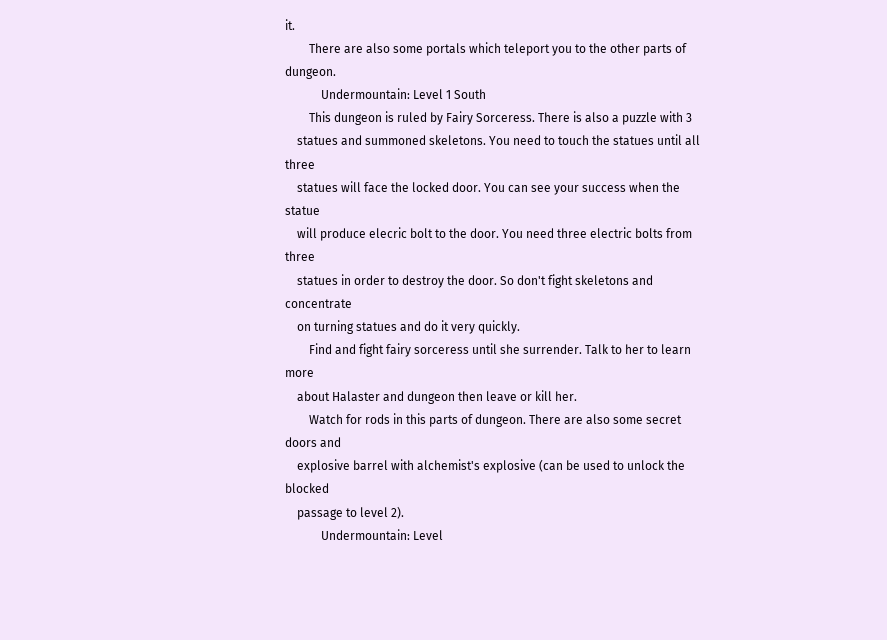it.
        There are also some portals which teleport you to the other parts of dungeon.
            Undermountain: Level 1 South
        This dungeon is ruled by Fairy Sorceress. There is also a puzzle with 3
    statues and summoned skeletons. You need to touch the statues until all three
    statues will face the locked door. You can see your success when the statue
    will produce elecric bolt to the door. You need three electric bolts from three
    statues in order to destroy the door. So don't fight skeletons and concentrate
    on turning statues and do it very quickly.
        Find and fight fairy sorceress until she surrender. Talk to her to learn more
    about Halaster and dungeon then leave or kill her.
        Watch for rods in this parts of dungeon. There are also some secret doors and
    explosive barrel with alchemist's explosive (can be used to unlock the blocked
    passage to level 2).
            Undermountain: Level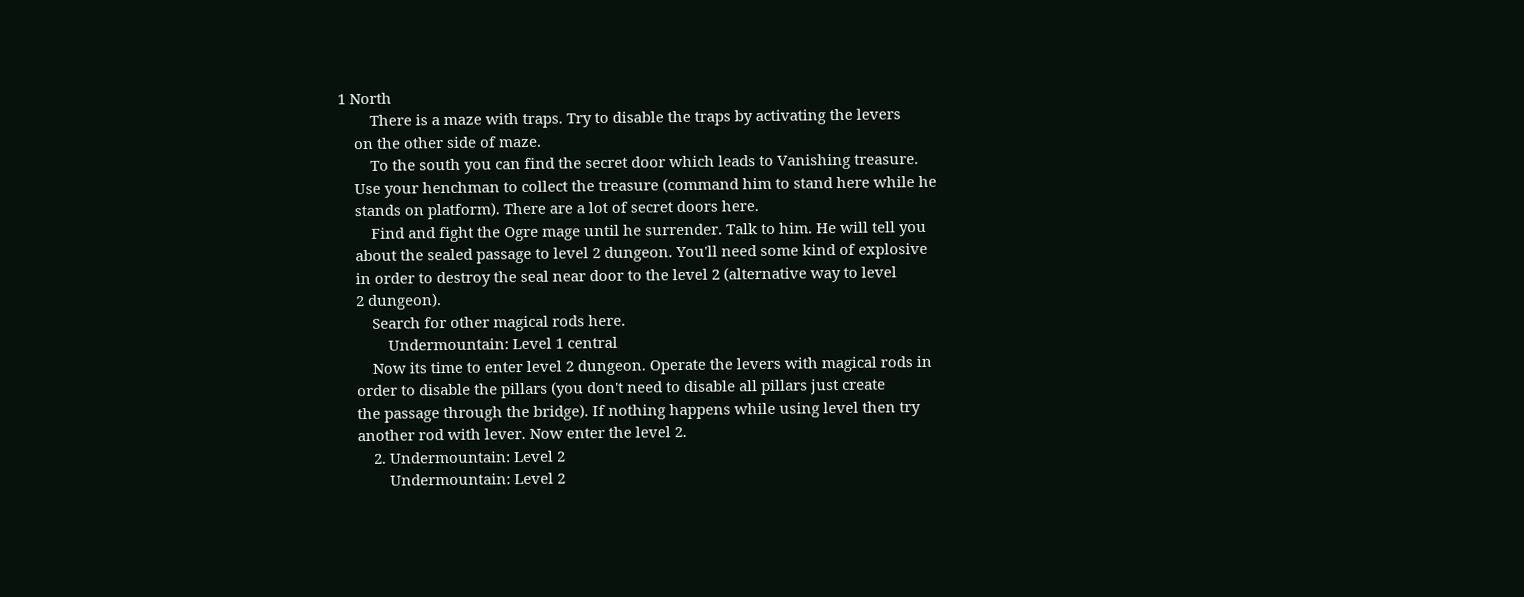1 North
        There is a maze with traps. Try to disable the traps by activating the levers
    on the other side of maze.
        To the south you can find the secret door which leads to Vanishing treasure.
    Use your henchman to collect the treasure (command him to stand here while he
    stands on platform). There are a lot of secret doors here.
        Find and fight the Ogre mage until he surrender. Talk to him. He will tell you
    about the sealed passage to level 2 dungeon. You'll need some kind of explosive
    in order to destroy the seal near door to the level 2 (alternative way to level
    2 dungeon).
        Search for other magical rods here.
            Undermountain: Level 1 central
        Now its time to enter level 2 dungeon. Operate the levers with magical rods in
    order to disable the pillars (you don't need to disable all pillars just create
    the passage through the bridge). If nothing happens while using level then try
    another rod with lever. Now enter the level 2.
        2. Undermountain: Level 2
            Undermountain: Level 2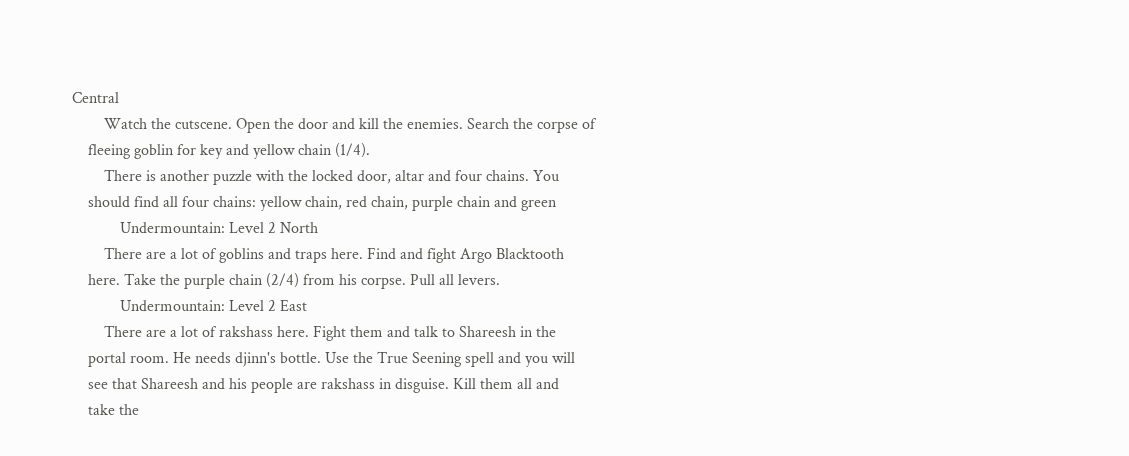Central
        Watch the cutscene. Open the door and kill the enemies. Search the corpse of
    fleeing goblin for key and yellow chain (1/4).
        There is another puzzle with the locked door, altar and four chains. You
    should find all four chains: yellow chain, red chain, purple chain and green
            Undermountain: Level 2 North
        There are a lot of goblins and traps here. Find and fight Argo Blacktooth
    here. Take the purple chain (2/4) from his corpse. Pull all levers.
            Undermountain: Level 2 East
        There are a lot of rakshass here. Fight them and talk to Shareesh in the
    portal room. He needs djinn's bottle. Use the True Seening spell and you will
    see that Shareesh and his people are rakshass in disguise. Kill them all and
    take the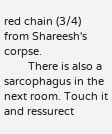red chain (3/4) from Shareesh's corpse.
        There is also a sarcophagus in the next room. Touch it and ressurect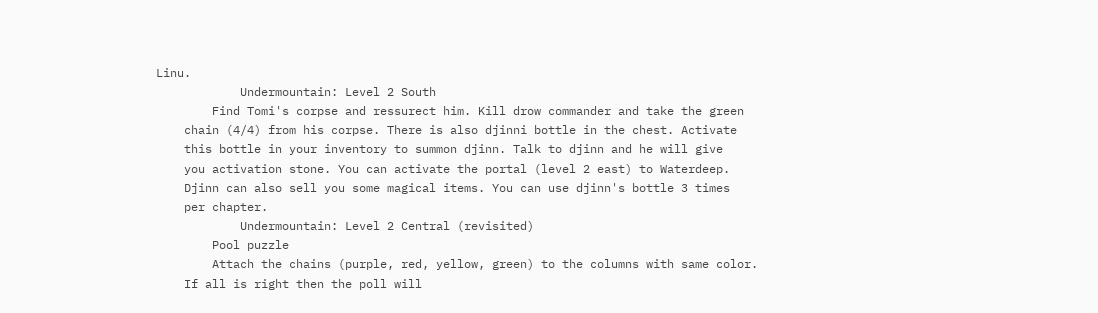Linu.
            Undermountain: Level 2 South
        Find Tomi's corpse and ressurect him. Kill drow commander and take the green
    chain (4/4) from his corpse. There is also djinni bottle in the chest. Activate
    this bottle in your inventory to summon djinn. Talk to djinn and he will give
    you activation stone. You can activate the portal (level 2 east) to Waterdeep.
    Djinn can also sell you some magical items. You can use djinn's bottle 3 times
    per chapter.
            Undermountain: Level 2 Central (revisited)
        Pool puzzle
        Attach the chains (purple, red, yellow, green) to the columns with same color.
    If all is right then the poll will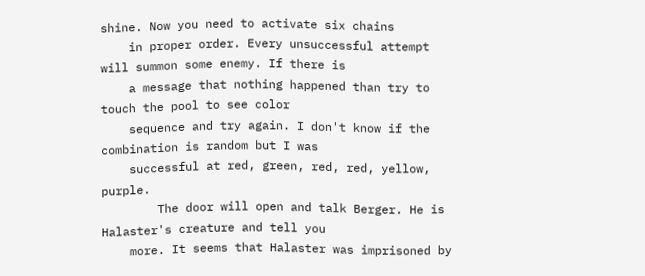shine. Now you need to activate six chains
    in proper order. Every unsuccessful attempt will summon some enemy. If there is
    a message that nothing happened than try to touch the pool to see color
    sequence and try again. I don't know if the combination is random but I was
    successful at red, green, red, red, yellow, purple.
        The door will open and talk Berger. He is Halaster's creature and tell you
    more. It seems that Halaster was imprisoned by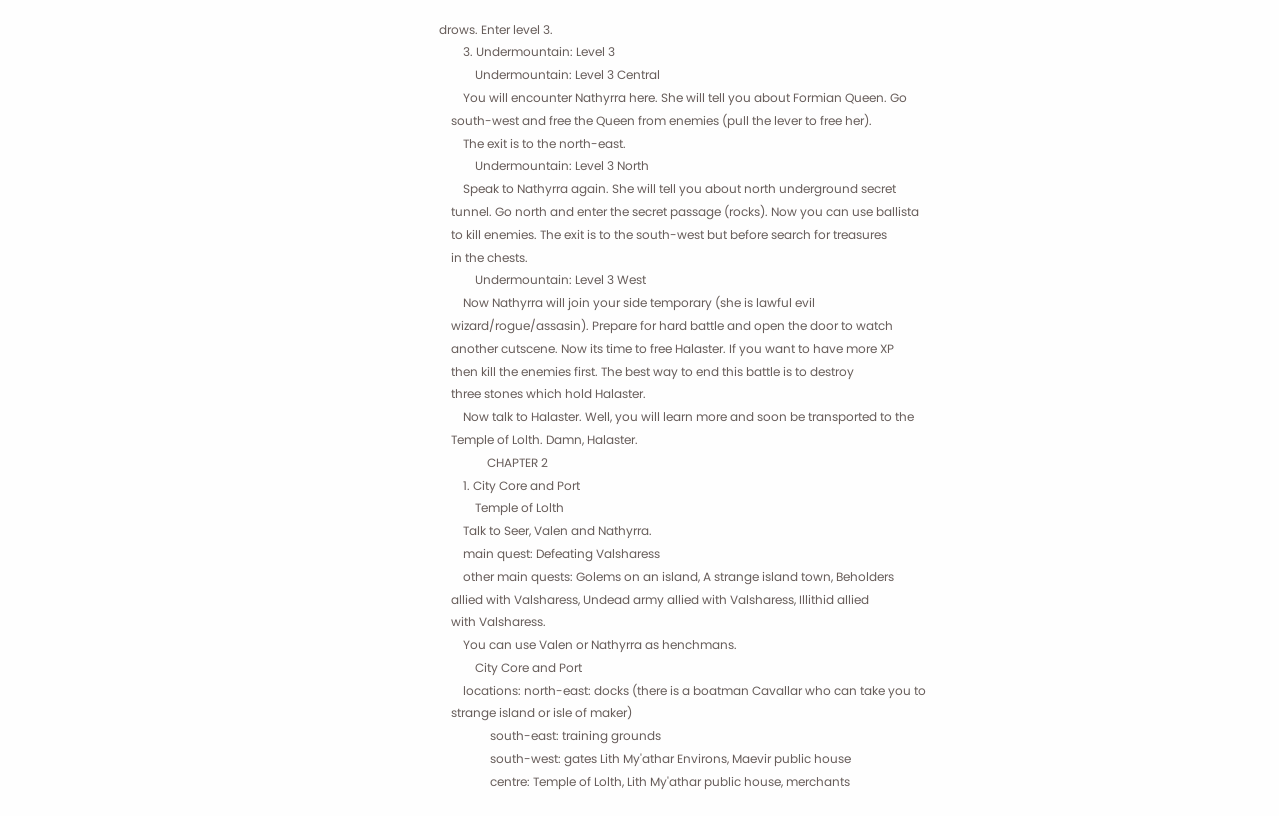drows. Enter level 3.
        3. Undermountain: Level 3
            Undermountain: Level 3 Central
        You will encounter Nathyrra here. She will tell you about Formian Queen. Go
    south-west and free the Queen from enemies (pull the lever to free her).
        The exit is to the north-east.
            Undermountain: Level 3 North
        Speak to Nathyrra again. She will tell you about north underground secret
    tunnel. Go north and enter the secret passage (rocks). Now you can use ballista
    to kill enemies. The exit is to the south-west but before search for treasures
    in the chests.
            Undermountain: Level 3 West
        Now Nathyrra will join your side temporary (she is lawful evil
    wizard/rogue/assasin). Prepare for hard battle and open the door to watch
    another cutscene. Now its time to free Halaster. If you want to have more XP
    then kill the enemies first. The best way to end this battle is to destroy
    three stones which hold Halaster.
        Now talk to Halaster. Well, you will learn more and soon be transported to the
    Temple of Lolth. Damn, Halaster.
                CHAPTER 2
        1. City Core and Port
            Temple of Lolth
        Talk to Seer, Valen and Nathyrra.
        main quest: Defeating Valsharess
        other main quests: Golems on an island, A strange island town, Beholders
    allied with Valsharess, Undead army allied with Valsharess, Illithid allied
    with Valsharess.
        You can use Valen or Nathyrra as henchmans.
            City Core and Port
        locations: north-east: docks (there is a boatman Cavallar who can take you to
    strange island or isle of maker)
                 south-east: training grounds
                 south-west: gates Lith My'athar Environs, Maevir public house
                 centre: Temple of Lolth, Lith My'athar public house, merchants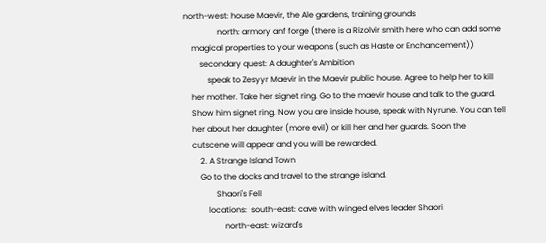north-west: house Maevir, the Ale gardens, training grounds
                 north: armory anf forge (there is a Rizolvir smith here who can add some
    magical properties to your weapons (such as Haste or Enchancement))
        secondary quest: A daughter's Ambition
            speak to Zesyyr Maevir in the Maevir public house. Agree to help her to kill
    her mother. Take her signet ring. Go to the maevir house and talk to the guard.
    Show him signet ring. Now you are inside house, speak with Nyrune. You can tell
    her about her daughter (more evil) or kill her and her guards. Soon the
    cutscene will appear and you will be rewarded.
        2. A Strange Island Town
        Go to the docks and travel to the strange island.
                Shaori's Fell
            locations:  south-east: cave with winged elves leader Shaori
                    north-east: wizard's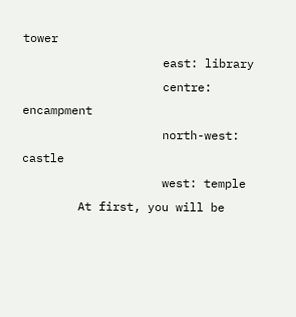tower
                    east: library
                    centre: encampment
                    north-west: castle
                    west: temple
        At first, you will be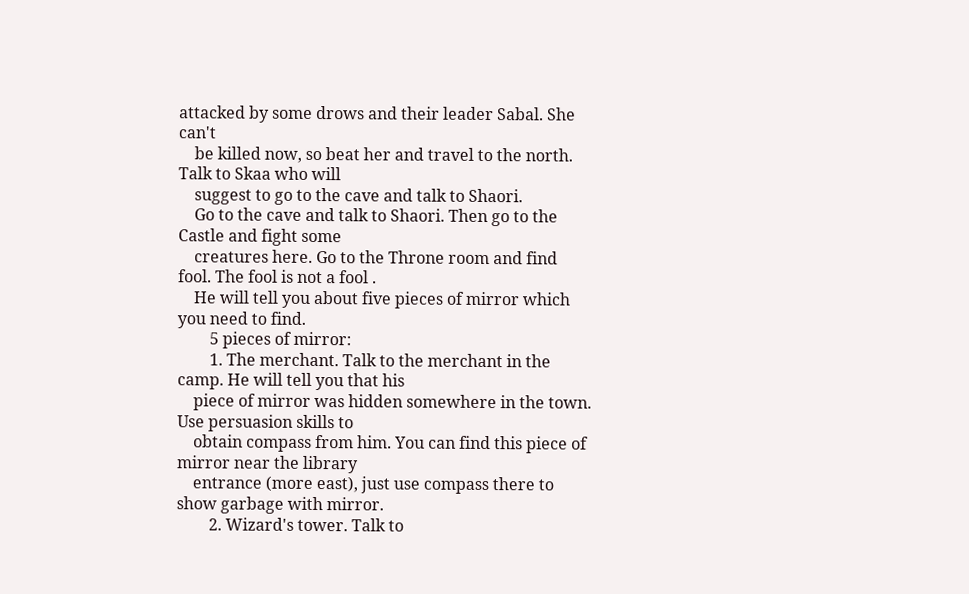attacked by some drows and their leader Sabal. She can't
    be killed now, so beat her and travel to the north. Talk to Skaa who will
    suggest to go to the cave and talk to Shaori.
    Go to the cave and talk to Shaori. Then go to the Castle and fight some
    creatures here. Go to the Throne room and find fool. The fool is not a fool .
    He will tell you about five pieces of mirror which you need to find.
        5 pieces of mirror:
        1. The merchant. Talk to the merchant in the camp. He will tell you that his
    piece of mirror was hidden somewhere in the town. Use persuasion skills to
    obtain compass from him. You can find this piece of mirror near the library
    entrance (more east), just use compass there to show garbage with mirror.
        2. Wizard's tower. Talk to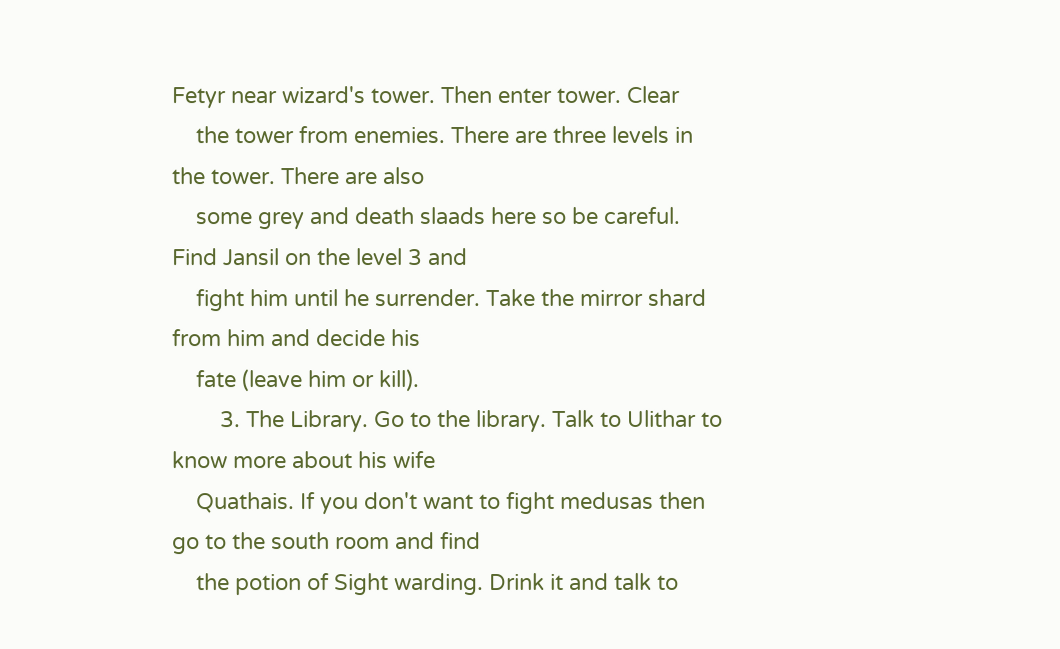Fetyr near wizard's tower. Then enter tower. Clear
    the tower from enemies. There are three levels in the tower. There are also
    some grey and death slaads here so be careful. Find Jansil on the level 3 and
    fight him until he surrender. Take the mirror shard from him and decide his
    fate (leave him or kill).
        3. The Library. Go to the library. Talk to Ulithar to know more about his wife
    Quathais. If you don't want to fight medusas then go to the south room and find
    the potion of Sight warding. Drink it and talk to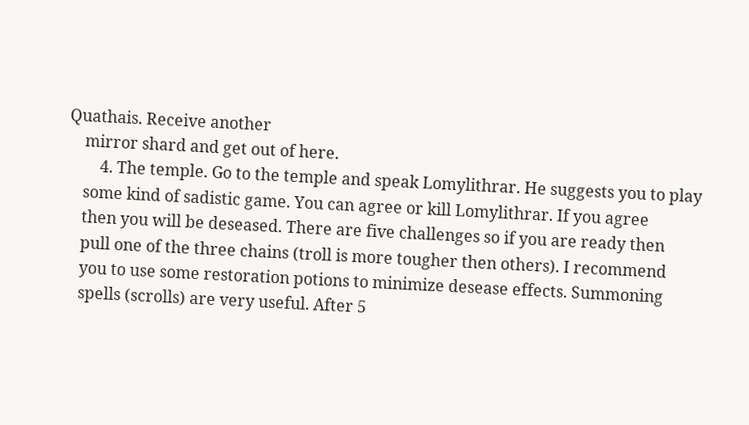Quathais. Receive another
    mirror shard and get out of here.
        4. The temple. Go to the temple and speak Lomylithrar. He suggests you to play
    some kind of sadistic game. You can agree or kill Lomylithrar. If you agree
    then you will be deseased. There are five challenges so if you are ready then
    pull one of the three chains (troll is more tougher then others). I recommend
    you to use some restoration potions to minimize desease effects. Summoning
    spells (scrolls) are very useful. After 5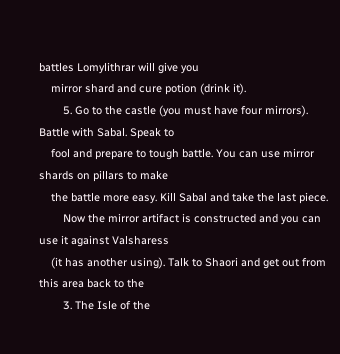battles Lomylithrar will give you
    mirror shard and cure potion (drink it).
        5. Go to the castle (you must have four mirrors). Battle with Sabal. Speak to
    fool and prepare to tough battle. You can use mirror shards on pillars to make
    the battle more easy. Kill Sabal and take the last piece.
        Now the mirror artifact is constructed and you can use it against Valsharess
    (it has another using). Talk to Shaori and get out from this area back to the
        3. The Isle of the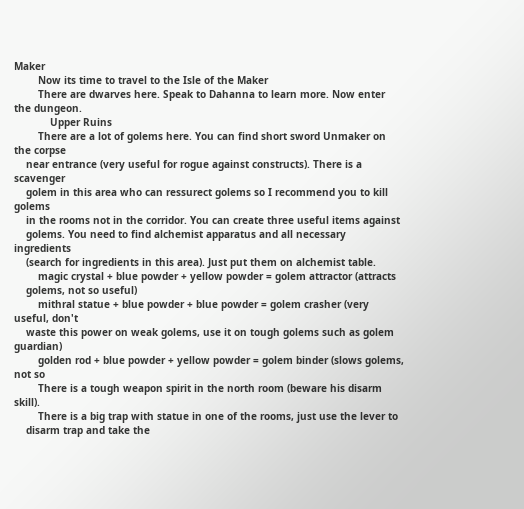Maker
        Now its time to travel to the Isle of the Maker
        There are dwarves here. Speak to Dahanna to learn more. Now enter the dungeon.
            Upper Ruins
        There are a lot of golems here. You can find short sword Unmaker on the corpse
    near entrance (very useful for rogue against constructs). There is a scavenger
    golem in this area who can ressurect golems so I recommend you to kill golems
    in the rooms not in the corridor. You can create three useful items against
    golems. You need to find alchemist apparatus and all necessary ingredients
    (search for ingredients in this area). Just put them on alchemist table.
        magic crystal + blue powder + yellow powder = golem attractor (attracts
    golems, not so useful)
        mithral statue + blue powder + blue powder = golem crasher (very useful, don't
    waste this power on weak golems, use it on tough golems such as golem guardian)
        golden rod + blue powder + yellow powder = golem binder (slows golems, not so
        There is a tough weapon spirit in the north room (beware his disarm skill).
        There is a big trap with statue in one of the rooms, just use the lever to
    disarm trap and take the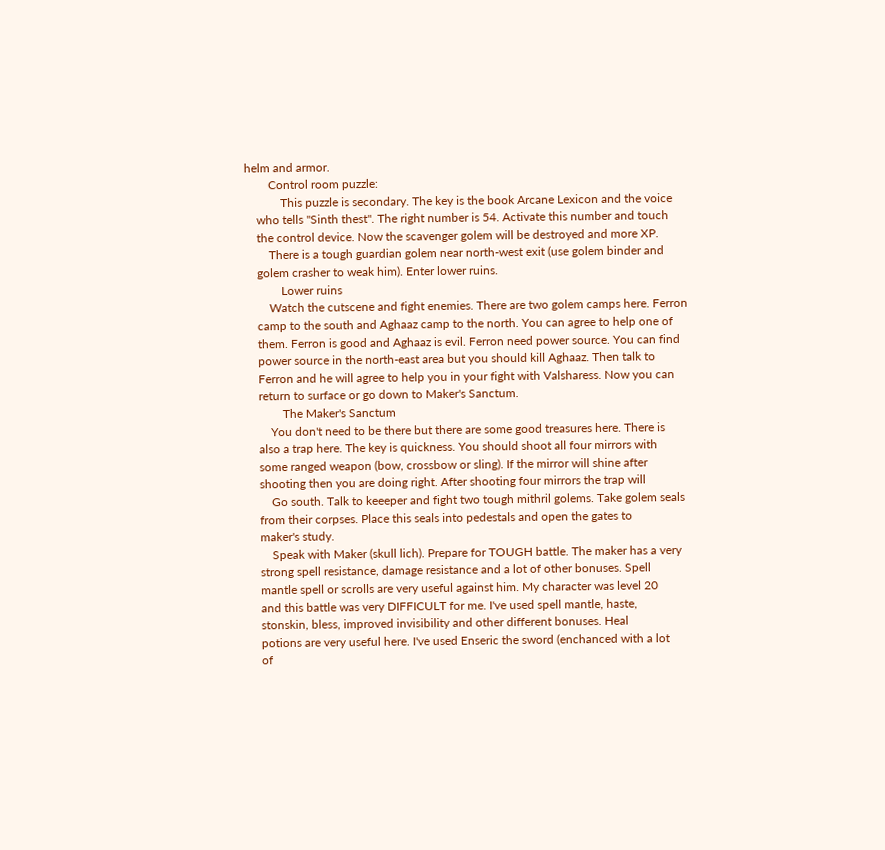helm and armor.
        Control room puzzle:
            This puzzle is secondary. The key is the book Arcane Lexicon and the voice
    who tells "Sinth thest". The right number is 54. Activate this number and touch
    the control device. Now the scavenger golem will be destroyed and more XP.
        There is a tough guardian golem near north-west exit (use golem binder and
    golem crasher to weak him). Enter lower ruins.
            Lower ruins
        Watch the cutscene and fight enemies. There are two golem camps here. Ferron
    camp to the south and Aghaaz camp to the north. You can agree to help one of
    them. Ferron is good and Aghaaz is evil. Ferron need power source. You can find
    power source in the north-east area but you should kill Aghaaz. Then talk to
    Ferron and he will agree to help you in your fight with Valsharess. Now you can
    return to surface or go down to Maker's Sanctum.
            The Maker's Sanctum
        You don't need to be there but there are some good treasures here. There is
    also a trap here. The key is quickness. You should shoot all four mirrors with
    some ranged weapon (bow, crossbow or sling). If the mirror will shine after
    shooting then you are doing right. After shooting four mirrors the trap will
        Go south. Talk to keeeper and fight two tough mithril golems. Take golem seals
    from their corpses. Place this seals into pedestals and open the gates to
    maker's study.
        Speak with Maker (skull lich). Prepare for TOUGH battle. The maker has a very
    strong spell resistance, damage resistance and a lot of other bonuses. Spell
    mantle spell or scrolls are very useful against him. My character was level 20
    and this battle was very DIFFICULT for me. I've used spell mantle, haste,
    stonskin, bless, improved invisibility and other different bonuses. Heal
    potions are very useful here. I've used Enseric the sword (enchanced with a lot
    of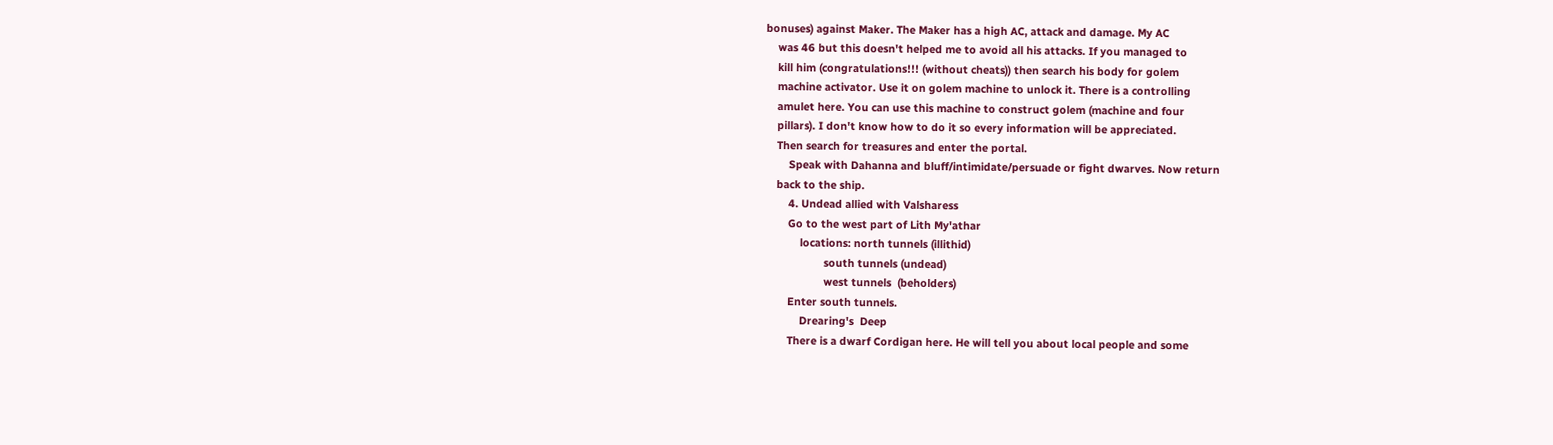bonuses) against Maker. The Maker has a high AC, attack and damage. My AC
    was 46 but this doesn't helped me to avoid all his attacks. If you managed to
    kill him (congratulations!!! (without cheats)) then search his body for golem
    machine activator. Use it on golem machine to unlock it. There is a controlling
    amulet here. You can use this machine to construct golem (machine and four
    pillars). I don't know how to do it so every information will be appreciated.
    Then search for treasures and enter the portal.
        Speak with Dahanna and bluff/intimidate/persuade or fight dwarves. Now return
    back to the ship.
        4. Undead allied with Valsharess
        Go to the west part of Lith My'athar
            locations: north tunnels (illithid)
                    south tunnels (undead)
                    west tunnels  (beholders)
        Enter south tunnels.
            Drearing's  Deep
        There is a dwarf Cordigan here. He will tell you about local people and some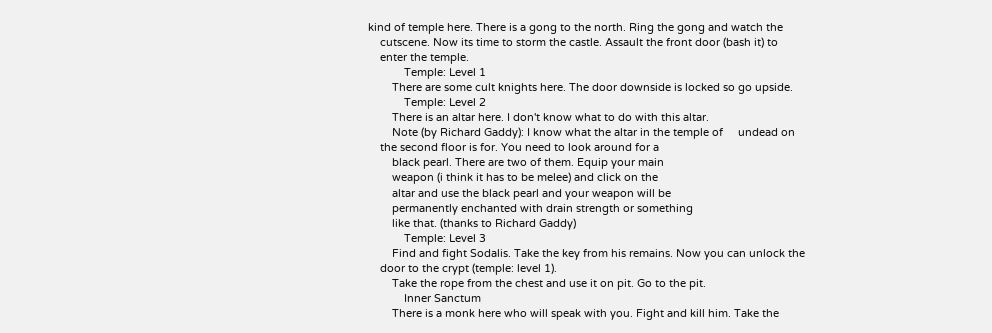kind of temple here. There is a gong to the north. Ring the gong and watch the
    cutscene. Now its time to storm the castle. Assault the front door (bash it) to
    enter the temple.
            Temple: Level 1
        There are some cult knights here. The door downside is locked so go upside.
            Temple: Level 2
        There is an altar here. I don't know what to do with this altar.
        Note (by Richard Gaddy): I know what the altar in the temple of     undead on
    the second floor is for. You need to look around for a
        black pearl. There are two of them. Equip your main
        weapon (i think it has to be melee) and click on the
        altar and use the black pearl and your weapon will be
        permanently enchanted with drain strength or something
        like that. (thanks to Richard Gaddy)
            Temple: Level 3
        Find and fight Sodalis. Take the key from his remains. Now you can unlock the
    door to the crypt (temple: level 1).
        Take the rope from the chest and use it on pit. Go to the pit.
            Inner Sanctum
        There is a monk here who will speak with you. Fight and kill him. Take the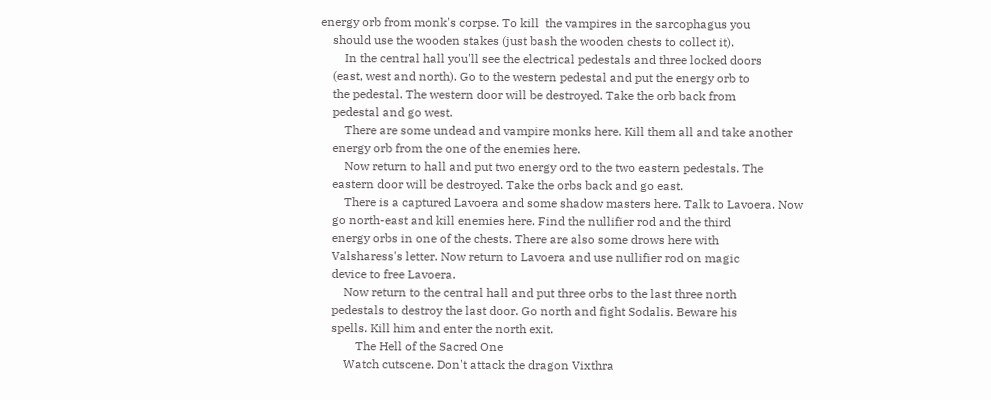energy orb from monk's corpse. To kill  the vampires in the sarcophagus you
    should use the wooden stakes (just bash the wooden chests to collect it).
        In the central hall you'll see the electrical pedestals and three locked doors
    (east, west and north). Go to the western pedestal and put the energy orb to
    the pedestal. The western door will be destroyed. Take the orb back from
    pedestal and go west.
        There are some undead and vampire monks here. Kill them all and take another
    energy orb from the one of the enemies here.
        Now return to hall and put two energy ord to the two eastern pedestals. The
    eastern door will be destroyed. Take the orbs back and go east.
        There is a captured Lavoera and some shadow masters here. Talk to Lavoera. Now
    go north-east and kill enemies here. Find the nullifier rod and the third
    energy orbs in one of the chests. There are also some drows here with
    Valsharess's letter. Now return to Lavoera and use nullifier rod on magic
    device to free Lavoera.
        Now return to the central hall and put three orbs to the last three north
    pedestals to destroy the last door. Go north and fight Sodalis. Beware his
    spells. Kill him and enter the north exit.
            The Hell of the Sacred One
        Watch cutscene. Don't attack the dragon Vixthra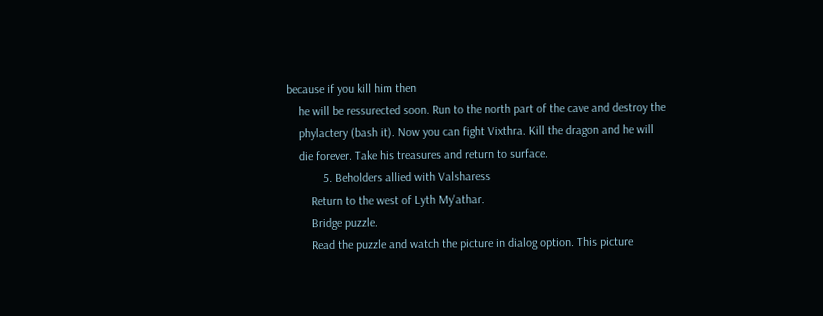because if you kill him then
    he will be ressurected soon. Run to the north part of the cave and destroy the
    phylactery (bash it). Now you can fight Vixthra. Kill the dragon and he will
    die forever. Take his treasures and return to surface.
            5. Beholders allied with Valsharess
        Return to the west of Lyth My'athar.
        Bridge puzzle.
        Read the puzzle and watch the picture in dialog option. This picture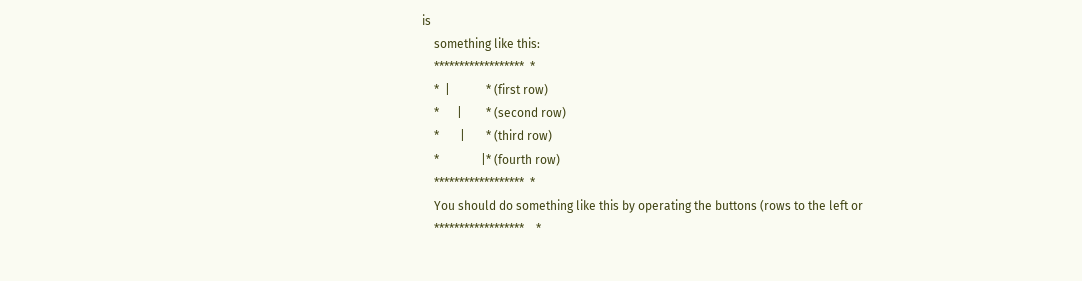is
    something like this:
    ******************  *
    *  |            * (first row)
    *      |        * (second row)
    *       |       * (third row)
    *              |* (fourth row)
    ******************  *
    You should do something like this by operating the buttons (rows to the left or
    ******************    *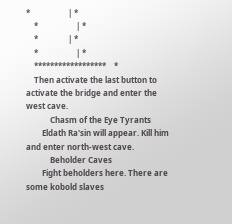*                   | *
    *                   | *
    *               | *
    *                   | *
    ******************    *
    Then activate the last button to activate the bridge and enter the west cave.
            Chasm of the Eye Tyrants
        Eldath Ra'sin will appear. Kill him and enter north-west cave.
            Beholder Caves
        Fight beholders here. There are some kobold slaves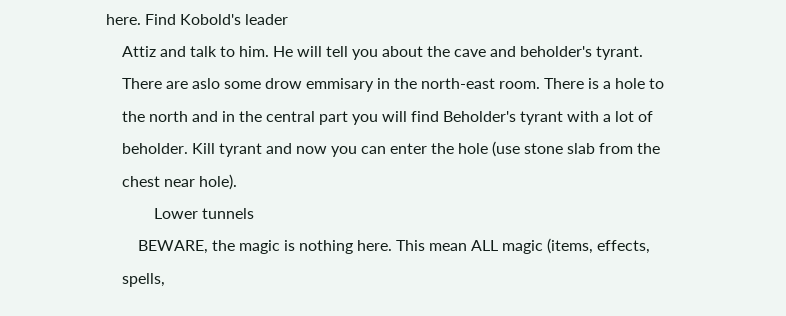here. Find Kobold's leader
    Attiz and talk to him. He will tell you about the cave and beholder's tyrant.
    There are aslo some drow emmisary in the north-east room. There is a hole to
    the north and in the central part you will find Beholder's tyrant with a lot of
    beholder. Kill tyrant and now you can enter the hole (use stone slab from the
    chest near hole).
            Lower tunnels
        BEWARE, the magic is nothing here. This mean ALL magic (items, effects,
    spells,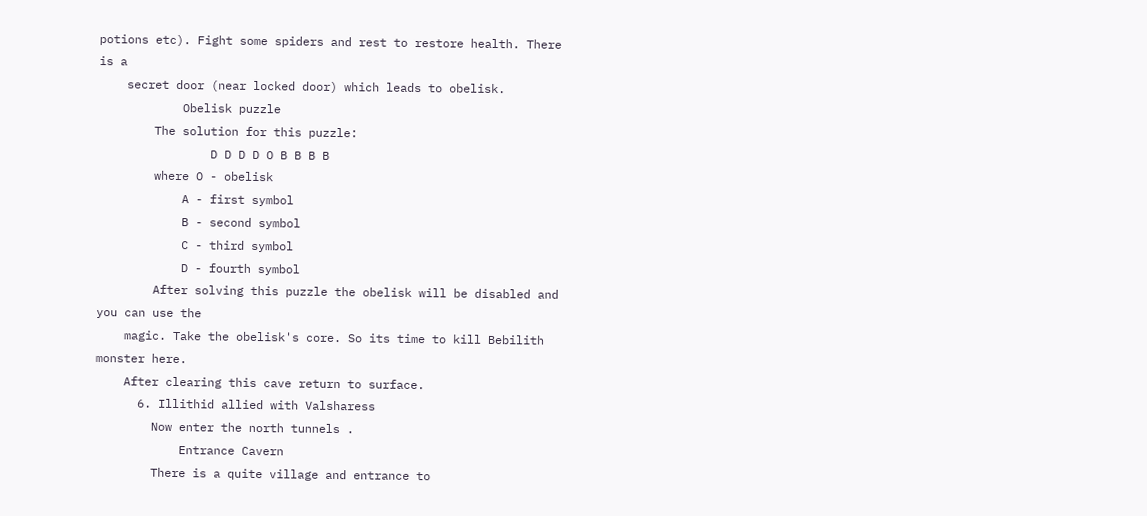potions etc). Fight some spiders and rest to restore health. There is a
    secret door (near locked door) which leads to obelisk.
            Obelisk puzzle
        The solution for this puzzle:
                D D D D O B B B B
        where O - obelisk
            A - first symbol
            B - second symbol
            C - third symbol
            D - fourth symbol
        After solving this puzzle the obelisk will be disabled and you can use the
    magic. Take the obelisk's core. So its time to kill Bebilith monster here.
    After clearing this cave return to surface.
      6. Illithid allied with Valsharess
        Now enter the north tunnels .
            Entrance Cavern
        There is a quite village and entrance to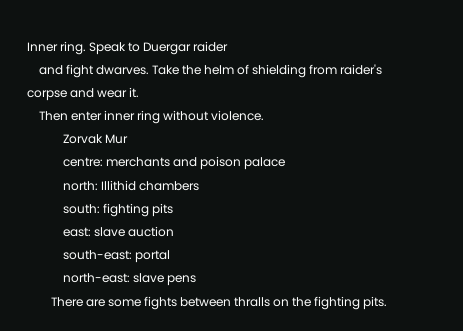Inner ring. Speak to Duergar raider
    and fight dwarves. Take the helm of shielding from raider's corpse and wear it.
    Then enter inner ring without violence.
            Zorvak Mur
            centre: merchants and poison palace
            north: Illithid chambers
            south: fighting pits
            east: slave auction
            south-east: portal
            north-east: slave pens
        There are some fights between thralls on the fighting pits.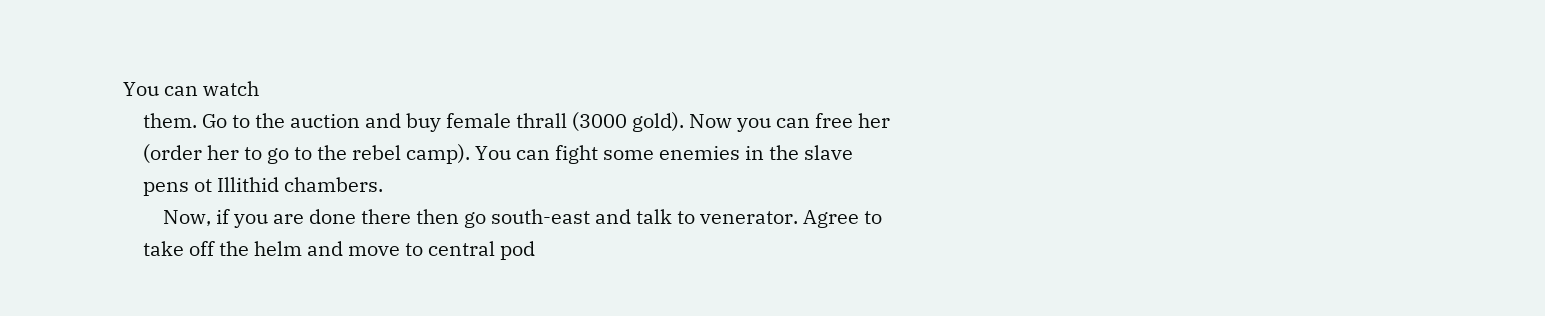You can watch
    them. Go to the auction and buy female thrall (3000 gold). Now you can free her
    (order her to go to the rebel camp). You can fight some enemies in the slave
    pens ot Illithid chambers.
        Now, if you are done there then go south-east and talk to venerator. Agree to
    take off the helm and move to central pod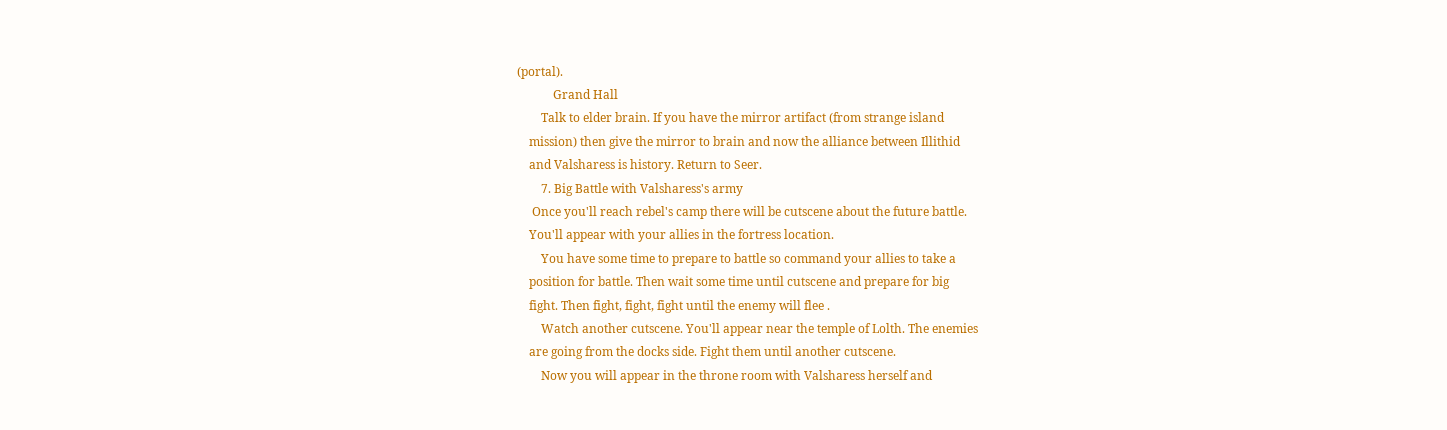(portal).
            Grand Hall
        Talk to elder brain. If you have the mirror artifact (from strange island
    mission) then give the mirror to brain and now the alliance between Illithid
    and Valsharess is history. Return to Seer.
        7. Big Battle with Valsharess's army
     Once you'll reach rebel's camp there will be cutscene about the future battle.
    You'll appear with your allies in the fortress location.
        You have some time to prepare to battle so command your allies to take a
    position for battle. Then wait some time until cutscene and prepare for big
    fight. Then fight, fight, fight until the enemy will flee .
        Watch another cutscene. You'll appear near the temple of Lolth. The enemies
    are going from the docks side. Fight them until another cutscene.
        Now you will appear in the throne room with Valsharess herself and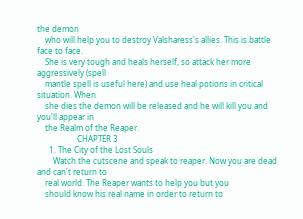the demon
    who will help you to destroy Valsharess's allies. This is battle face to face.
    She is very tough and heals herself, so attack her more aggressively (spell
    mantle spell is useful here) and use heal potions in critical situation. When
    she dies the demon will be released and he will kill you and you'll appear in
    the Realm of the Reaper.
                    CHAPTER 3
      1. The City of the Lost Souls
        Watch the cutscene and speak to reaper. Now you are dead and can't return to
    real world. The Reaper wants to help you but you
    should know his real name in order to return to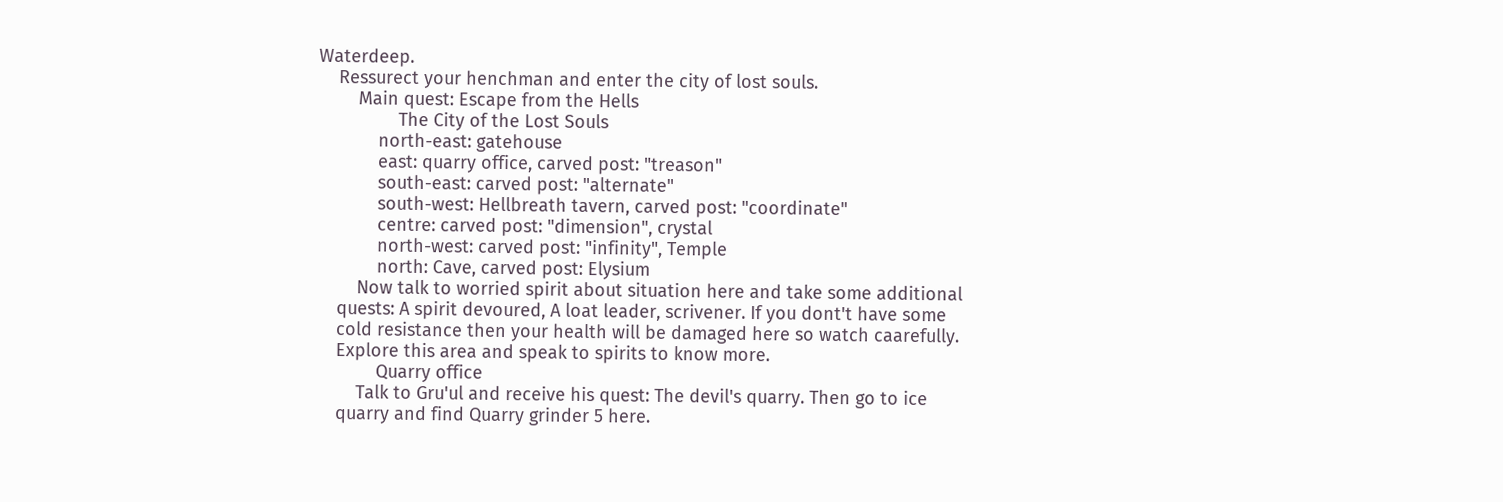Waterdeep.
    Ressurect your henchman and enter the city of lost souls.
        Main quest: Escape from the Hells
                The City of the Lost Souls
            north-east: gatehouse
            east: quarry office, carved post: "treason"
            south-east: carved post: "alternate"
            south-west: Hellbreath tavern, carved post: "coordinate"
            centre: carved post: "dimension", crystal
            north-west: carved post: "infinity", Temple
            north: Cave, carved post: Elysium
        Now talk to worried spirit about situation here and take some additional
    quests: A spirit devoured, A loat leader, scrivener. If you dont't have some
    cold resistance then your health will be damaged here so watch caarefully.
    Explore this area and speak to spirits to know more.
            Quarry office
        Talk to Gru'ul and receive his quest: The devil's quarry. Then go to ice
    quarry and find Quarry grinder 5 here.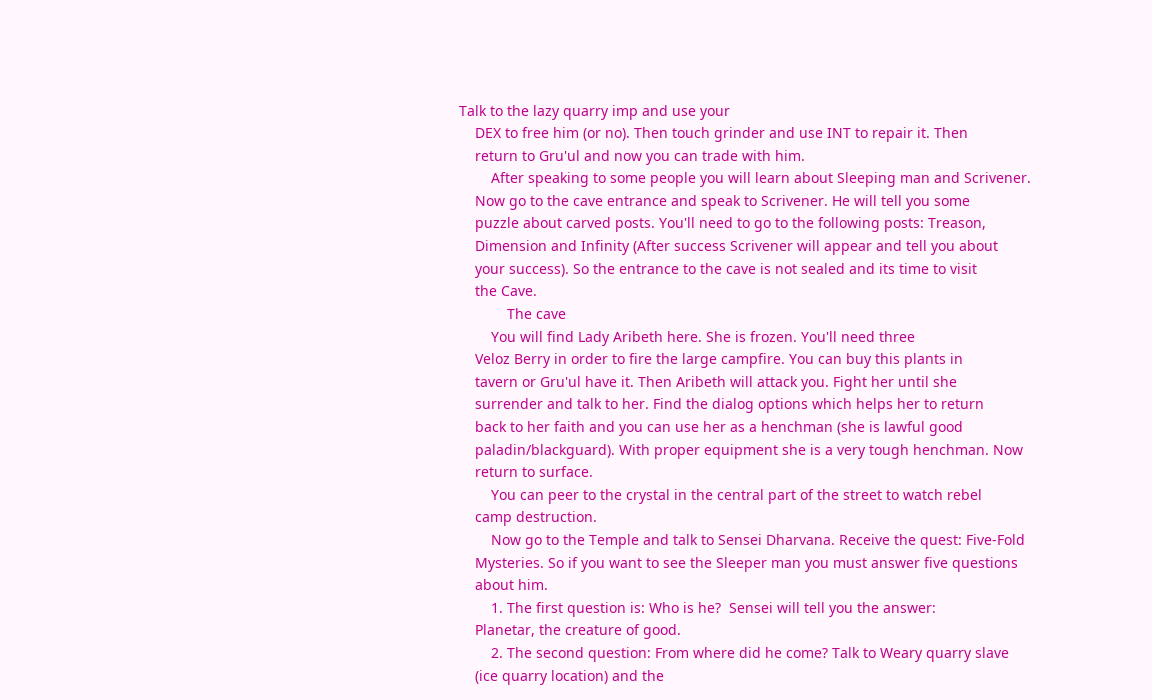Talk to the lazy quarry imp and use your
    DEX to free him (or no). Then touch grinder and use INT to repair it. Then
    return to Gru'ul and now you can trade with him.
        After speaking to some people you will learn about Sleeping man and Scrivener.
    Now go to the cave entrance and speak to Scrivener. He will tell you some
    puzzle about carved posts. You'll need to go to the following posts: Treason,
    Dimension and Infinity (After success Scrivener will appear and tell you about
    your success). So the entrance to the cave is not sealed and its time to visit
    the Cave.
            The cave
        You will find Lady Aribeth here. She is frozen. You'll need three
    Veloz Berry in order to fire the large campfire. You can buy this plants in
    tavern or Gru'ul have it. Then Aribeth will attack you. Fight her until she
    surrender and talk to her. Find the dialog options which helps her to return
    back to her faith and you can use her as a henchman (she is lawful good
    paladin/blackguard). With proper equipment she is a very tough henchman. Now
    return to surface.
        You can peer to the crystal in the central part of the street to watch rebel
    camp destruction.
        Now go to the Temple and talk to Sensei Dharvana. Receive the quest: Five-Fold
    Mysteries. So if you want to see the Sleeper man you must answer five questions
    about him.
        1. The first question is: Who is he?  Sensei will tell you the answer:
    Planetar, the creature of good.
        2. The second question: From where did he come? Talk to Weary quarry slave
    (ice quarry location) and the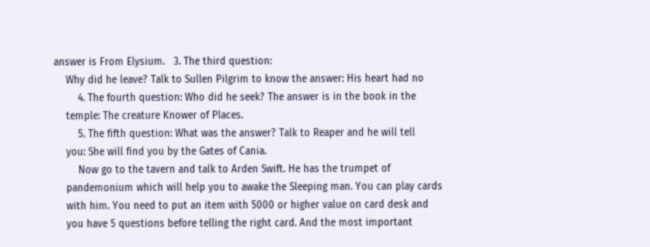answer is From Elysium.   3. The third question:
    Why did he leave? Talk to Sullen Pilgrim to know the answer: His heart had no
        4. The fourth question: Who did he seek? The answer is in the book in the
    temple: The creature Knower of Places.
        5. The fifth question: What was the answer? Talk to Reaper and he will tell
    you: She will find you by the Gates of Cania.
        Now go to the tavern and talk to Arden Swift. He has the trumpet of
    pandemonium which will help you to awake the Sleeping man. You can play cards
    with him. You need to put an item with 5000 or higher value on card desk and
    you have 5 questions before telling the right card. And the most important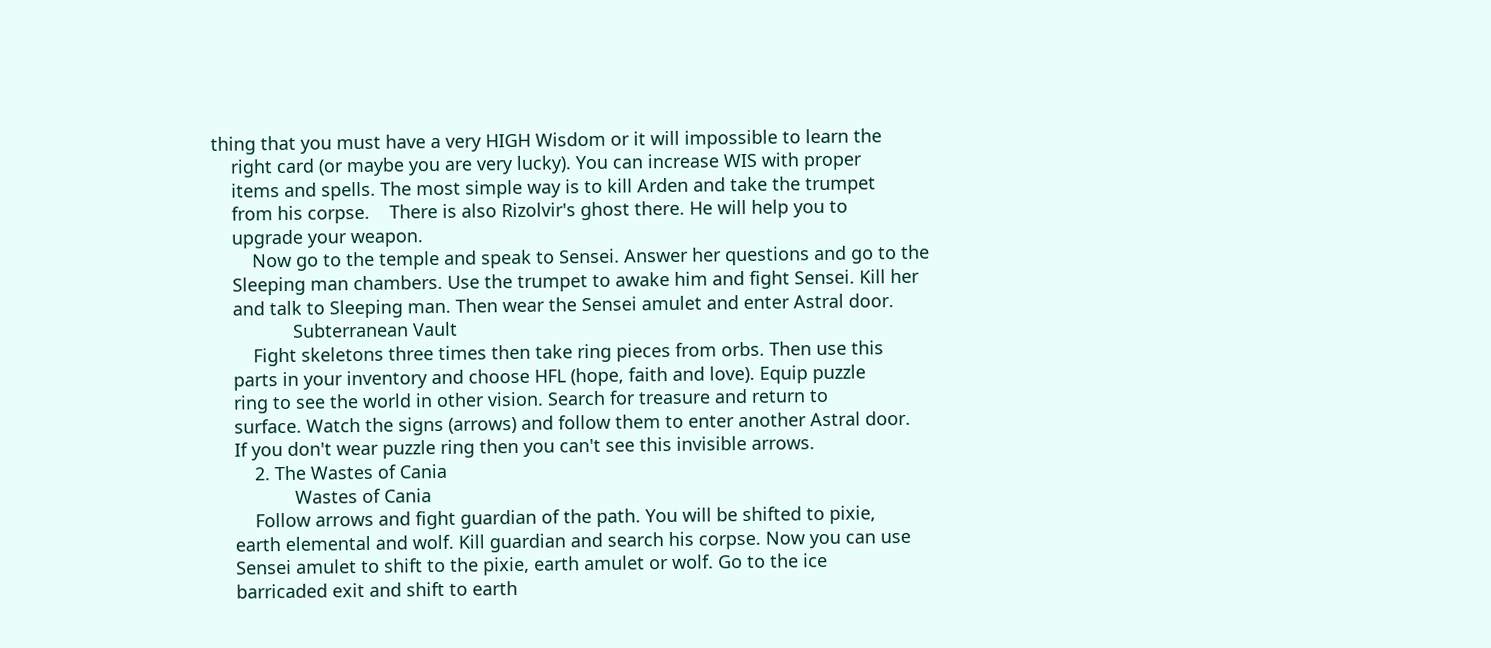thing that you must have a very HIGH Wisdom or it will impossible to learn the
    right card (or maybe you are very lucky). You can increase WIS with proper
    items and spells. The most simple way is to kill Arden and take the trumpet
    from his corpse.    There is also Rizolvir's ghost there. He will help you to
    upgrade your weapon.
        Now go to the temple and speak to Sensei. Answer her questions and go to the
    Sleeping man chambers. Use the trumpet to awake him and fight Sensei. Kill her
    and talk to Sleeping man. Then wear the Sensei amulet and enter Astral door.
                Subterranean Vault
        Fight skeletons three times then take ring pieces from orbs. Then use this
    parts in your inventory and choose HFL (hope, faith and love). Equip puzzle
    ring to see the world in other vision. Search for treasure and return to
    surface. Watch the signs (arrows) and follow them to enter another Astral door.
    If you don't wear puzzle ring then you can't see this invisible arrows.
        2. The Wastes of Cania
                Wastes of Cania
        Follow arrows and fight guardian of the path. You will be shifted to pixie,
    earth elemental and wolf. Kill guardian and search his corpse. Now you can use
    Sensei amulet to shift to the pixie, earth amulet or wolf. Go to the ice
    barricaded exit and shift to earth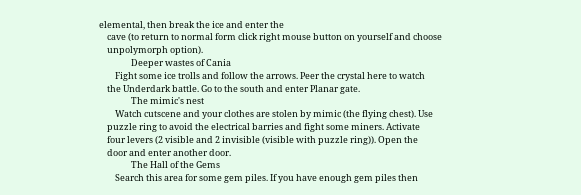elemental, then break the ice and enter the
    cave (to return to normal form click right mouse button on yourself and choose
    unpolymorph option).
                Deeper wastes of Cania
        Fight some ice trolls and follow the arrows. Peer the crystal here to watch
    the Underdark battle. Go to the south and enter Planar gate.
                The mimic's nest
        Watch cutscene and your clothes are stolen by mimic (the flying chest). Use
    puzzle ring to avoid the electrical barries and fight some miners. Activate
    four levers (2 visible and 2 invisible (visible with puzzle ring)). Open the
    door and enter another door.
                The Hall of the Gems
        Search this area for some gem piles. If you have enough gem piles then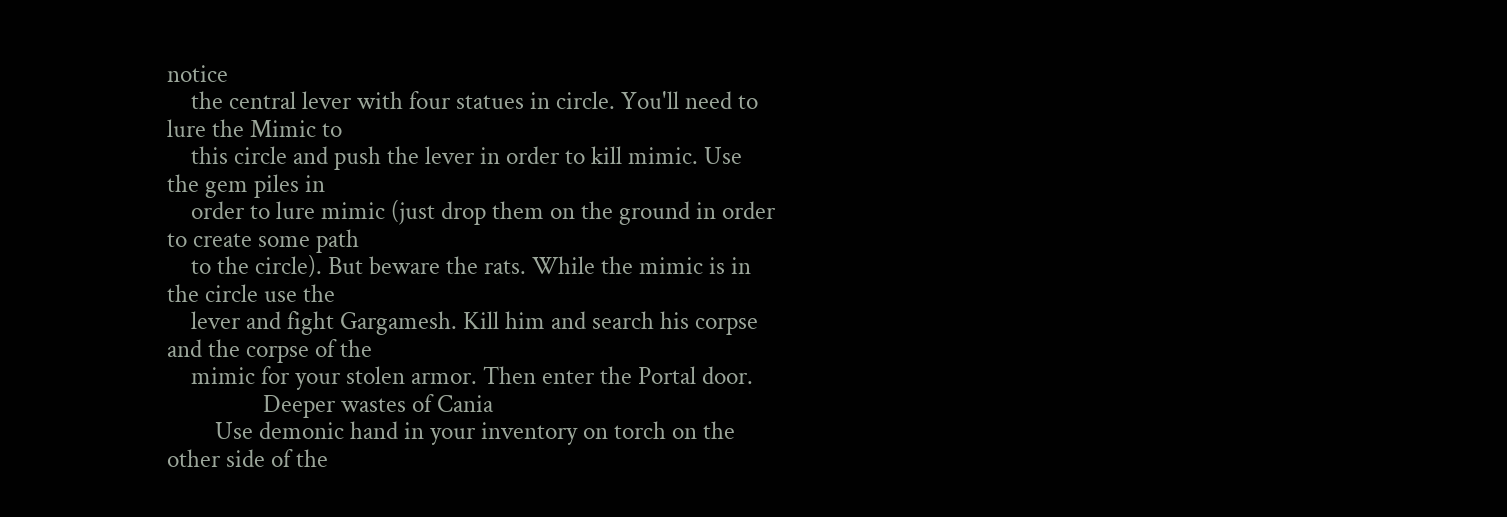notice
    the central lever with four statues in circle. You'll need to lure the Mimic to
    this circle and push the lever in order to kill mimic. Use the gem piles in
    order to lure mimic (just drop them on the ground in order to create some path
    to the circle). But beware the rats. While the mimic is in the circle use the
    lever and fight Gargamesh. Kill him and search his corpse and the corpse of the
    mimic for your stolen armor. Then enter the Portal door.
                Deeper wastes of Cania
        Use demonic hand in your inventory on torch on the other side of the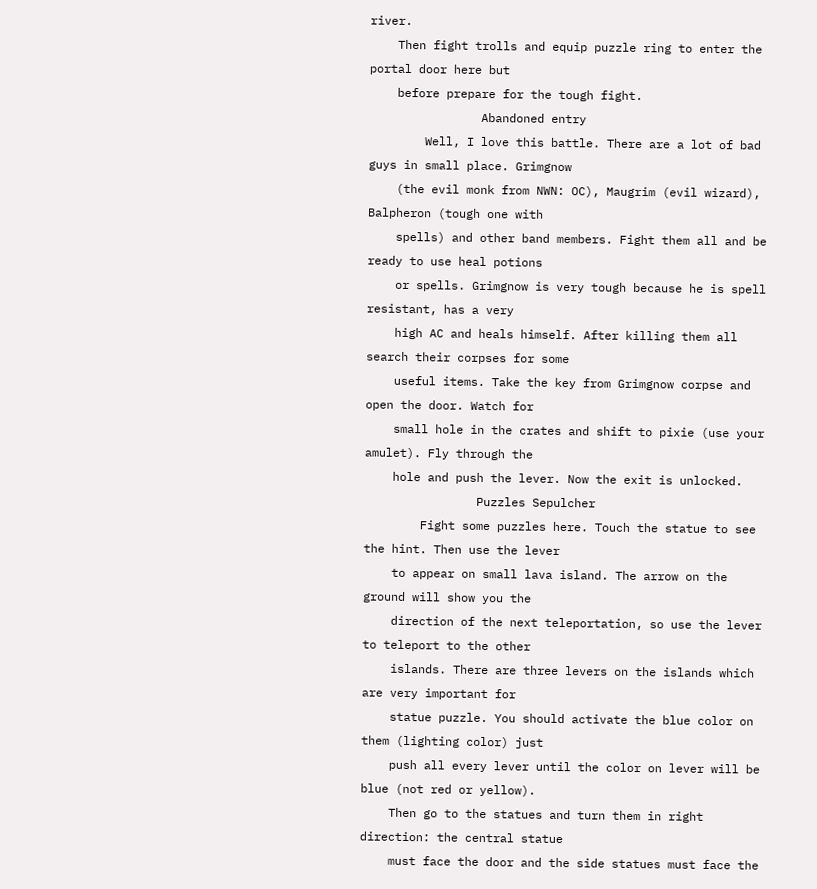river.
    Then fight trolls and equip puzzle ring to enter the portal door here but
    before prepare for the tough fight.
                Abandoned entry
        Well, I love this battle. There are a lot of bad guys in small place. Grimgnow
    (the evil monk from NWN: OC), Maugrim (evil wizard), Balpheron (tough one with
    spells) and other band members. Fight them all and be ready to use heal potions
    or spells. Grimgnow is very tough because he is spell resistant, has a very
    high AC and heals himself. After killing them all search their corpses for some
    useful items. Take the key from Grimgnow corpse and open the door. Watch for
    small hole in the crates and shift to pixie (use your amulet). Fly through the
    hole and push the lever. Now the exit is unlocked.
                Puzzles Sepulcher
        Fight some puzzles here. Touch the statue to see the hint. Then use the lever
    to appear on small lava island. The arrow on the ground will show you the
    direction of the next teleportation, so use the lever to teleport to the other
    islands. There are three levers on the islands which are very important for
    statue puzzle. You should activate the blue color on them (lighting color) just
    push all every lever until the color on lever will be blue (not red or yellow).
    Then go to the statues and turn them in right direction: the central statue
    must face the door and the side statues must face the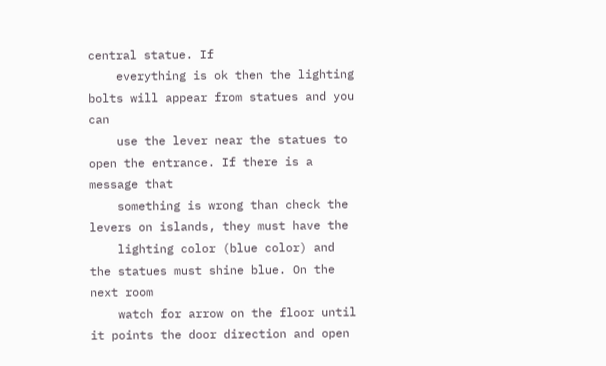central statue. If
    everything is ok then the lighting bolts will appear from statues and you can
    use the lever near the statues to open the entrance. If there is a message that
    something is wrong than check the levers on islands, they must have the
    lighting color (blue color) and the statues must shine blue. On the next room
    watch for arrow on the floor until it points the door direction and open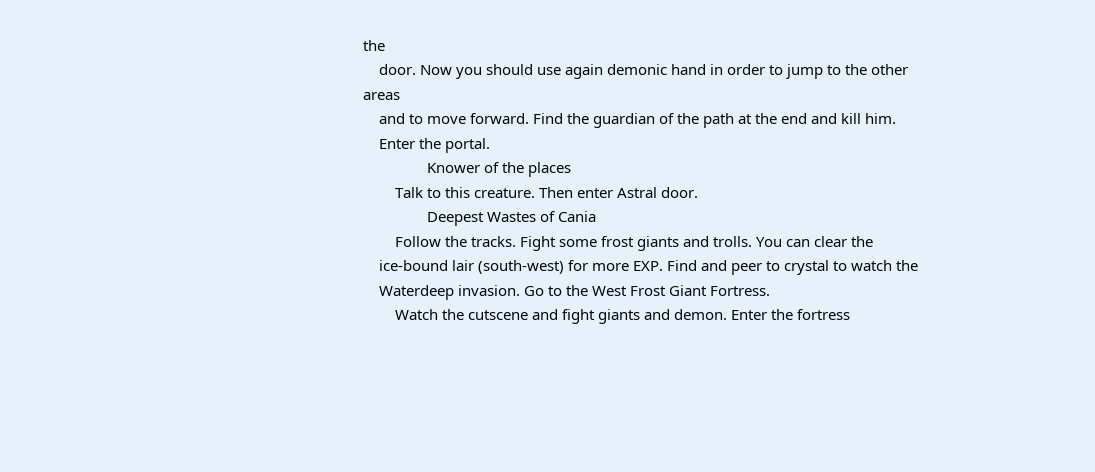the
    door. Now you should use again demonic hand in order to jump to the other areas
    and to move forward. Find the guardian of the path at the end and kill him.
    Enter the portal.
                Knower of the places
        Talk to this creature. Then enter Astral door.
                Deepest Wastes of Cania
        Follow the tracks. Fight some frost giants and trolls. You can clear the
    ice-bound lair (south-west) for more EXP. Find and peer to crystal to watch the
    Waterdeep invasion. Go to the West Frost Giant Fortress.
        Watch the cutscene and fight giants and demon. Enter the fortress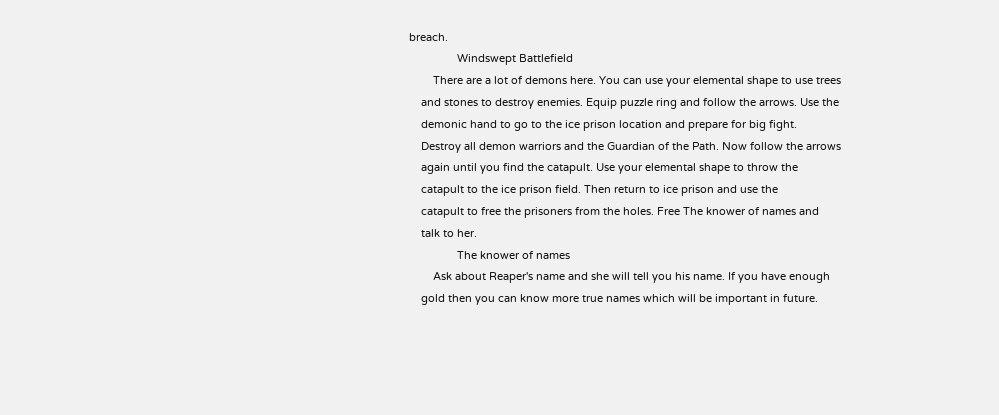breach.
                Windswept Battlefield
        There are a lot of demons here. You can use your elemental shape to use trees
    and stones to destroy enemies. Equip puzzle ring and follow the arrows. Use the
    demonic hand to go to the ice prison location and prepare for big fight.
    Destroy all demon warriors and the Guardian of the Path. Now follow the arrows
    again until you find the catapult. Use your elemental shape to throw the
    catapult to the ice prison field. Then return to ice prison and use the
    catapult to free the prisoners from the holes. Free The knower of names and
    talk to her.
                The knower of names
        Ask about Reaper's name and she will tell you his name. If you have enough
    gold then you can know more true names which will be important in future.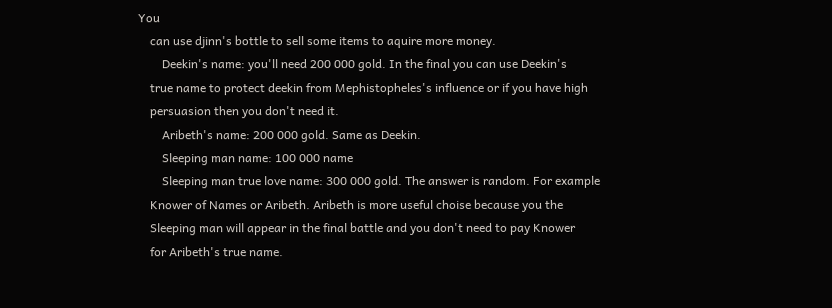You
    can use djinn's bottle to sell some items to aquire more money.
        Deekin's name: you'll need 200 000 gold. In the final you can use Deekin's
    true name to protect deekin from Mephistopheles's influence or if you have high
    persuasion then you don't need it.
        Aribeth's name: 200 000 gold. Same as Deekin.
        Sleeping man name: 100 000 name
        Sleeping man true love name: 300 000 gold. The answer is random. For example
    Knower of Names or Aribeth. Aribeth is more useful choise because you the
    Sleeping man will appear in the final battle and you don't need to pay Knower
    for Aribeth's true name.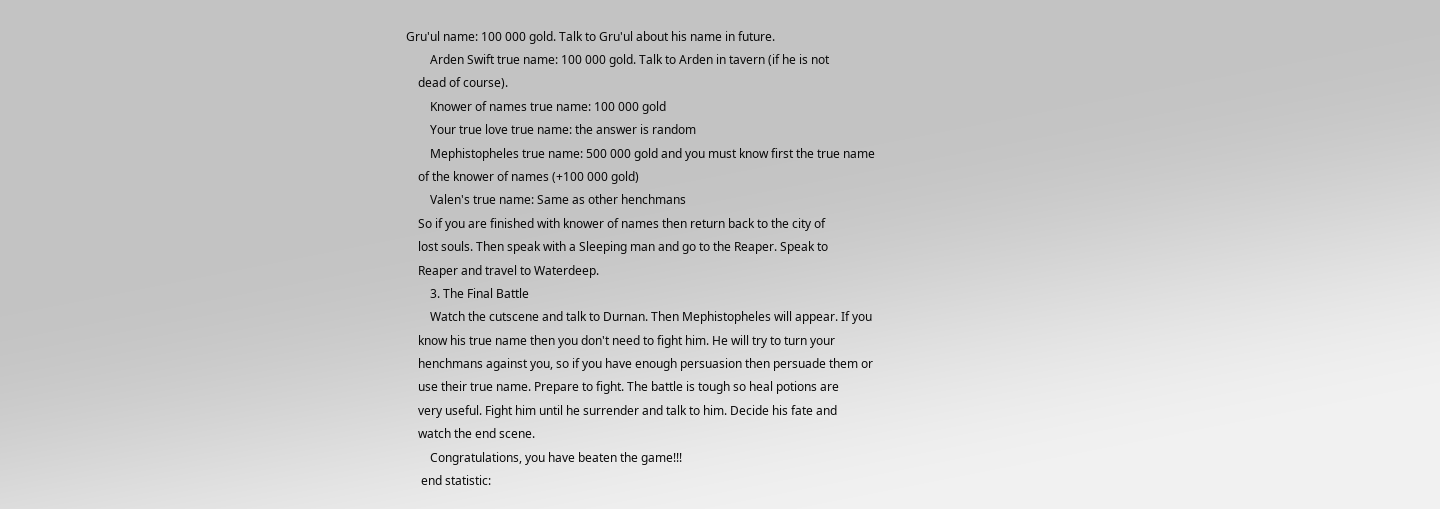Gru'ul name: 100 000 gold. Talk to Gru'ul about his name in future.
        Arden Swift true name: 100 000 gold. Talk to Arden in tavern (if he is not
    dead of course).
        Knower of names true name: 100 000 gold
        Your true love true name: the answer is random
        Mephistopheles true name: 500 000 gold and you must know first the true name
    of the knower of names (+100 000 gold)
        Valen's true name: Same as other henchmans
    So if you are finished with knower of names then return back to the city of
    lost souls. Then speak with a Sleeping man and go to the Reaper. Speak to
    Reaper and travel to Waterdeep.
        3. The Final Battle
        Watch the cutscene and talk to Durnan. Then Mephistopheles will appear. If you
    know his true name then you don't need to fight him. He will try to turn your
    henchmans against you, so if you have enough persuasion then persuade them or
    use their true name. Prepare to fight. The battle is tough so heal potions are
    very useful. Fight him until he surrender and talk to him. Decide his fate and
    watch the end scene.
        Congratulations, you have beaten the game!!!
     end statistic: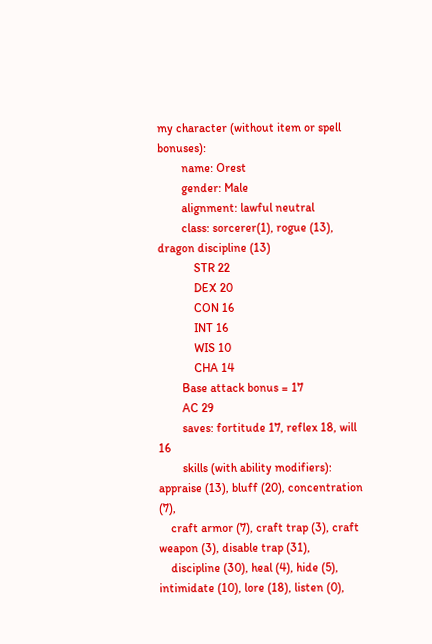my character (without item or spell bonuses):
        name: Orest
        gender: Male
        alignment: lawful neutral
        class: sorcerer(1), rogue (13), dragon discipline (13)
            STR 22
            DEX 20
            CON 16
            INT 16
            WIS 10
            CHA 14
        Base attack bonus = 17
        AC 29
        saves: fortitude 17, reflex 18, will 16
        skills (with ability modifiers): appraise (13), bluff (20), concentration (7),
    craft armor (7), craft trap (3), craft weapon (3), disable trap (31),
    discipline (30), heal (4), hide (5), intimidate (10), lore (18), listen (0),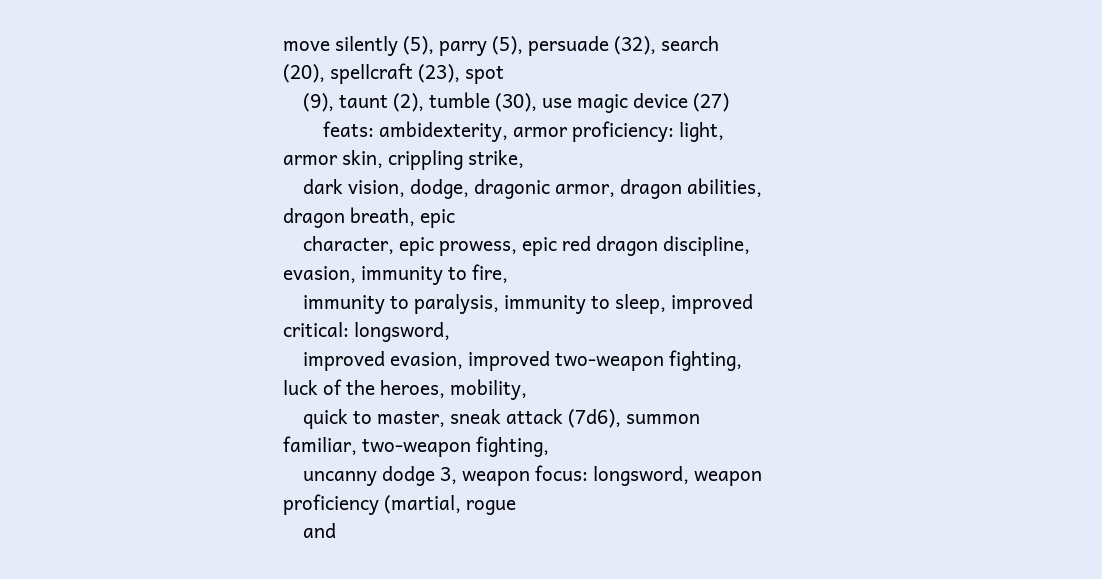move silently (5), parry (5), persuade (32), search (20), spellcraft (23), spot
    (9), taunt (2), tumble (30), use magic device (27)
        feats: ambidexterity, armor proficiency: light, armor skin, crippling strike,
    dark vision, dodge, dragonic armor, dragon abilities, dragon breath, epic
    character, epic prowess, epic red dragon discipline, evasion, immunity to fire,
    immunity to paralysis, immunity to sleep, improved critical: longsword,
    improved evasion, improved two-weapon fighting, luck of the heroes, mobility,
    quick to master, sneak attack (7d6), summon familiar, two-weapon fighting,
    uncanny dodge 3, weapon focus: longsword, weapon proficiency (martial, rogue
    and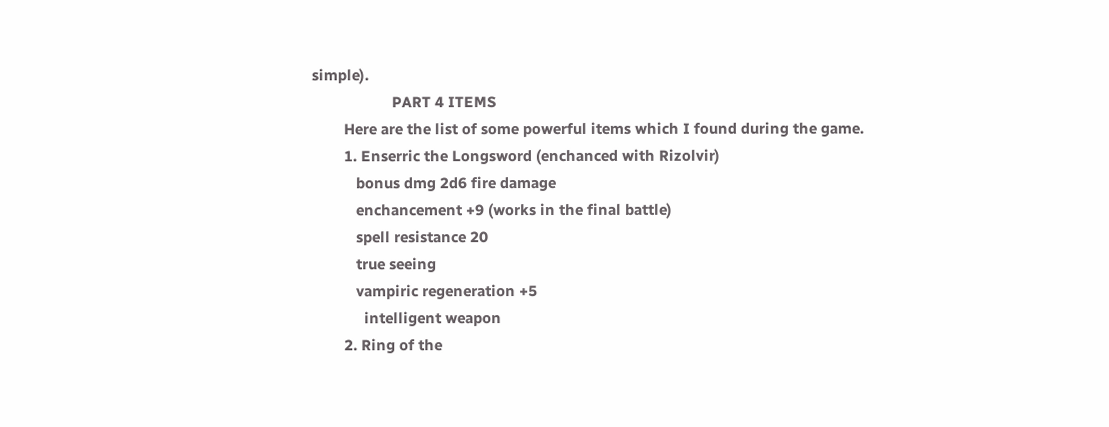simple).
                    PART 4 ITEMS
        Here are the list of some powerful items which I found during the game.
        1. Enserric the Longsword (enchanced with Rizolvir)
           bonus dmg 2d6 fire damage
           enchancement +9 (works in the final battle)
           spell resistance 20
           true seeing
           vampiric regeneration +5
             intelligent weapon
        2. Ring of the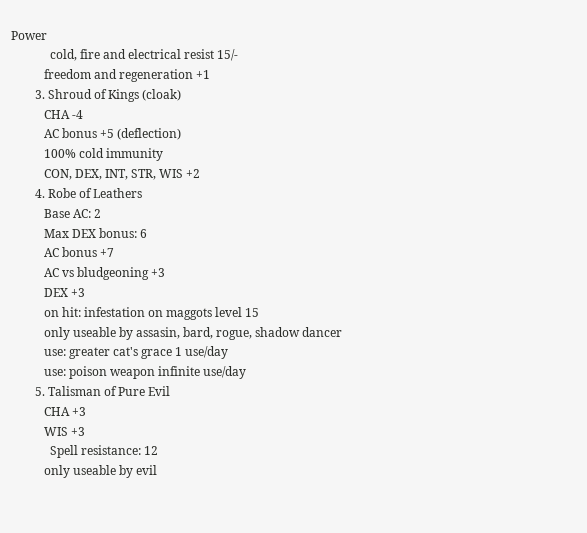Power
             cold, fire and electrical resist 15/-
           freedom and regeneration +1
        3. Shroud of Kings (cloak)
           CHA -4
           AC bonus +5 (deflection)
           100% cold immunity
           CON, DEX, INT, STR, WIS +2
        4. Robe of Leathers
           Base AC: 2
           Max DEX bonus: 6
           AC bonus +7
           AC vs bludgeoning +3
           DEX +3
           on hit: infestation on maggots level 15
           only useable by assasin, bard, rogue, shadow dancer
           use: greater cat's grace 1 use/day
           use: poison weapon infinite use/day
        5. Talisman of Pure Evil
           CHA +3
           WIS +3
             Spell resistance: 12
           only useable by evil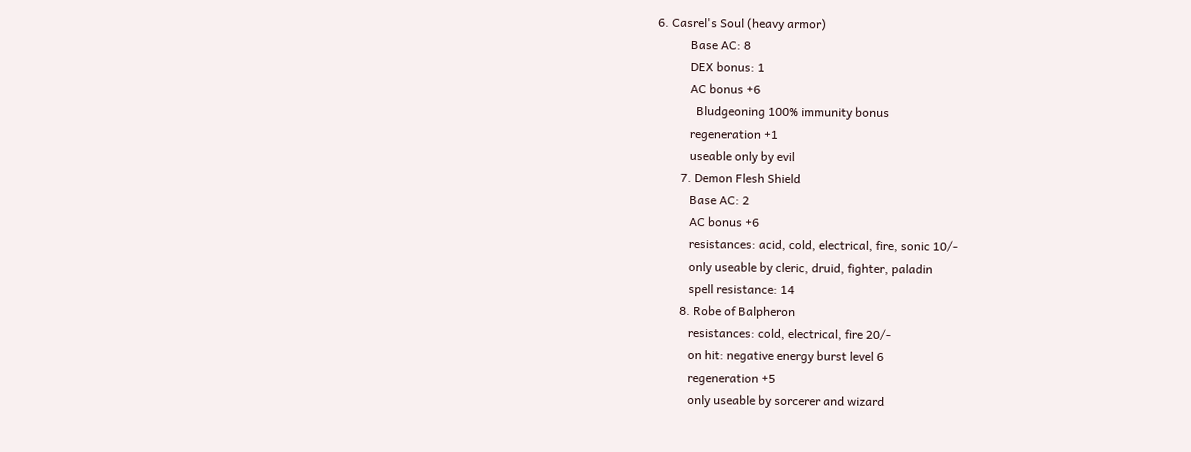6. Casrel's Soul (heavy armor)
           Base AC: 8
           DEX bonus: 1
           AC bonus +6
             Bludgeoning 100% immunity bonus
           regeneration +1
           useable only by evil
        7. Demon Flesh Shield
           Base AC: 2
           AC bonus +6
           resistances: acid, cold, electrical, fire, sonic 10/-
           only useable by cleric, druid, fighter, paladin
           spell resistance: 14
        8. Robe of Balpheron
           resistances: cold, electrical, fire 20/-
           on hit: negative energy burst level 6
           regeneration +5
           only useable by sorcerer and wizard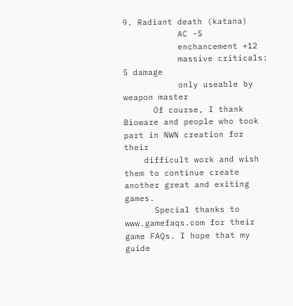9. Radiant death (katana)
           AC -5
           enchancement +12
           massive criticals: 5 damage
           only useable by weapon master
      Of course, I thank Bioware and people who took part in NWN creation for their
    difficult work and wish them to continue create another great and exiting games.
      Special thanks to www.gamefaqs.com for their game FAQs. I hope that my guide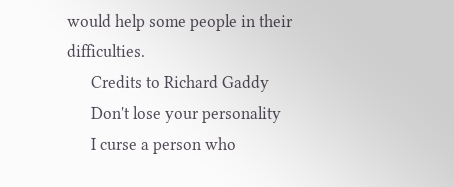would help some people in their difficulties.
      Credits to Richard Gaddy
      Don't lose your personality
      I curse a person who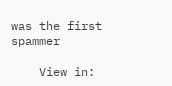was the first spammer

    View in: